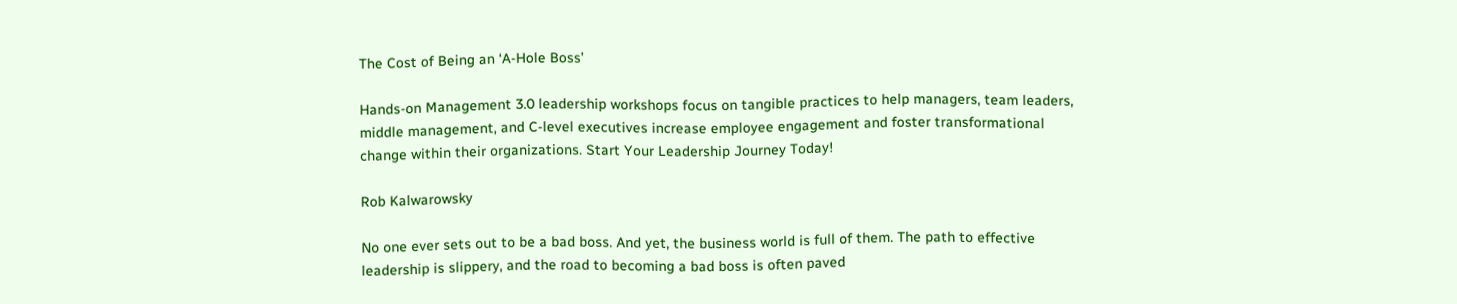The Cost of Being an ‘A-Hole Boss’

Hands-on Management 3.0 leadership workshops focus on tangible practices to help managers, team leaders, middle management, and C-level executives increase employee engagement and foster transformational change within their organizations. Start Your Leadership Journey Today!

Rob Kalwarowsky

No one ever sets out to be a bad boss. And yet, the business world is full of them. The path to effective leadership is slippery, and the road to becoming a bad boss is often paved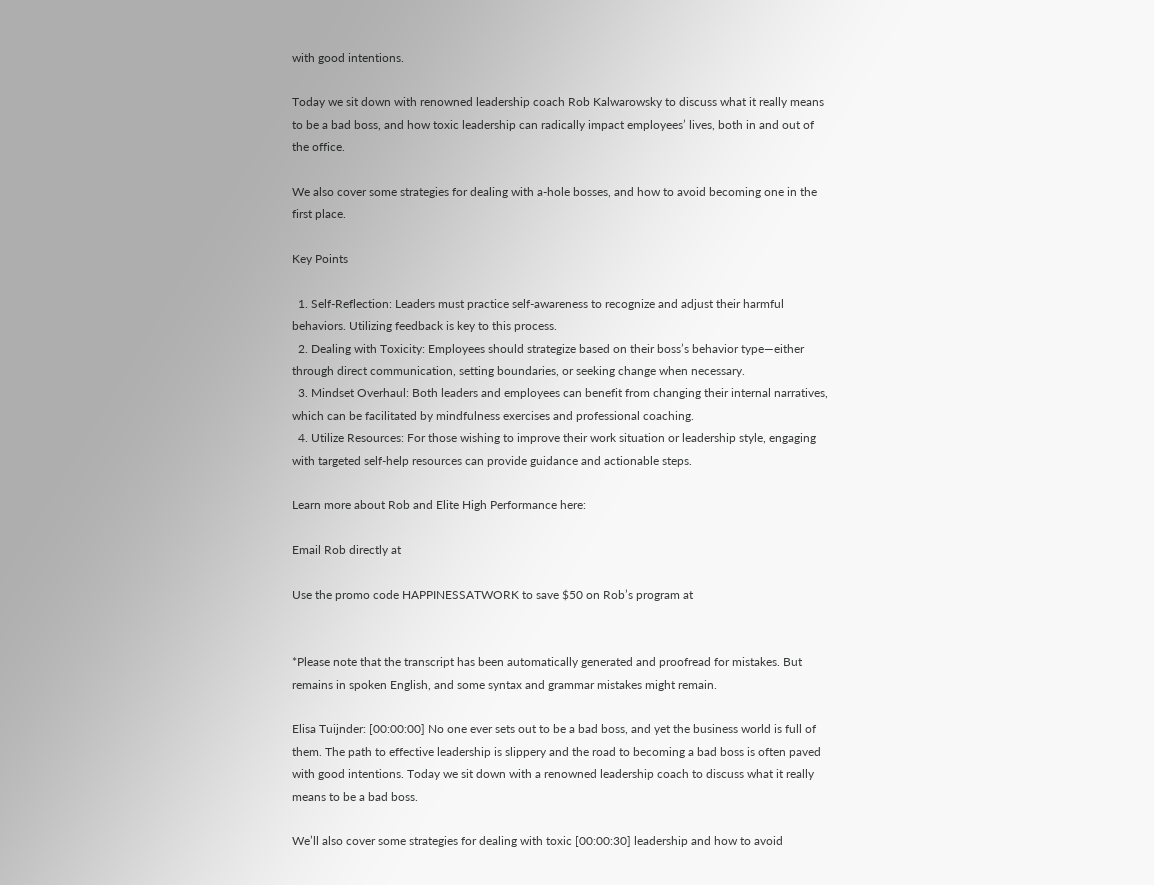with good intentions.

Today we sit down with renowned leadership coach Rob Kalwarowsky to discuss what it really means to be a bad boss, and how toxic leadership can radically impact employees’ lives, both in and out of the office.

We also cover some strategies for dealing with a-hole bosses, and how to avoid becoming one in the first place.

Key Points

  1. Self-Reflection: Leaders must practice self-awareness to recognize and adjust their harmful behaviors. Utilizing feedback is key to this process.
  2. Dealing with Toxicity: Employees should strategize based on their boss’s behavior type—either through direct communication, setting boundaries, or seeking change when necessary.
  3. Mindset Overhaul: Both leaders and employees can benefit from changing their internal narratives, which can be facilitated by mindfulness exercises and professional coaching.
  4. Utilize Resources: For those wishing to improve their work situation or leadership style, engaging with targeted self-help resources can provide guidance and actionable steps.

Learn more about Rob and Elite High Performance here:

Email Rob directly at

Use the promo code HAPPINESSATWORK to save $50 on Rob’s program at


*Please note that the transcript has been automatically generated and proofread for mistakes. But remains in spoken English, and some syntax and grammar mistakes might remain.

Elisa Tuijnder: [00:00:00] No one ever sets out to be a bad boss, and yet the business world is full of them. The path to effective leadership is slippery and the road to becoming a bad boss is often paved with good intentions. Today we sit down with a renowned leadership coach to discuss what it really means to be a bad boss.

We’ll also cover some strategies for dealing with toxic [00:00:30] leadership and how to avoid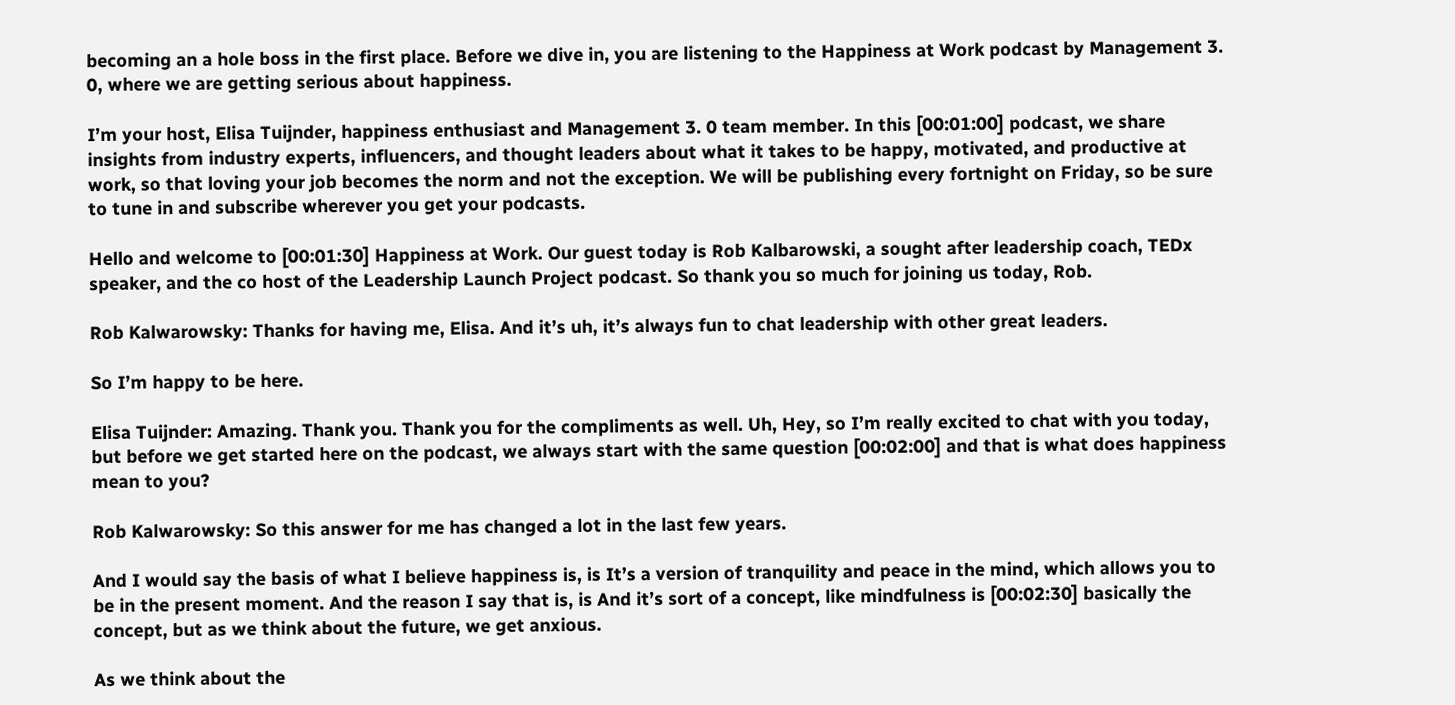becoming an a hole boss in the first place. Before we dive in, you are listening to the Happiness at Work podcast by Management 3. 0, where we are getting serious about happiness.

I’m your host, Elisa Tuijnder, happiness enthusiast and Management 3. 0 team member. In this [00:01:00] podcast, we share insights from industry experts, influencers, and thought leaders about what it takes to be happy, motivated, and productive at work, so that loving your job becomes the norm and not the exception. We will be publishing every fortnight on Friday, so be sure to tune in and subscribe wherever you get your podcasts.

Hello and welcome to [00:01:30] Happiness at Work. Our guest today is Rob Kalbarowski, a sought after leadership coach, TEDx speaker, and the co host of the Leadership Launch Project podcast. So thank you so much for joining us today, Rob.

Rob Kalwarowsky: Thanks for having me, Elisa. And it’s uh, it’s always fun to chat leadership with other great leaders.

So I’m happy to be here.

Elisa Tuijnder: Amazing. Thank you. Thank you for the compliments as well. Uh, Hey, so I’m really excited to chat with you today, but before we get started here on the podcast, we always start with the same question [00:02:00] and that is what does happiness mean to you?

Rob Kalwarowsky: So this answer for me has changed a lot in the last few years.

And I would say the basis of what I believe happiness is, is It’s a version of tranquility and peace in the mind, which allows you to be in the present moment. And the reason I say that is, is And it’s sort of a concept, like mindfulness is [00:02:30] basically the concept, but as we think about the future, we get anxious.

As we think about the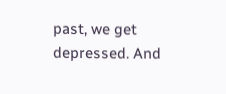past, we get depressed. And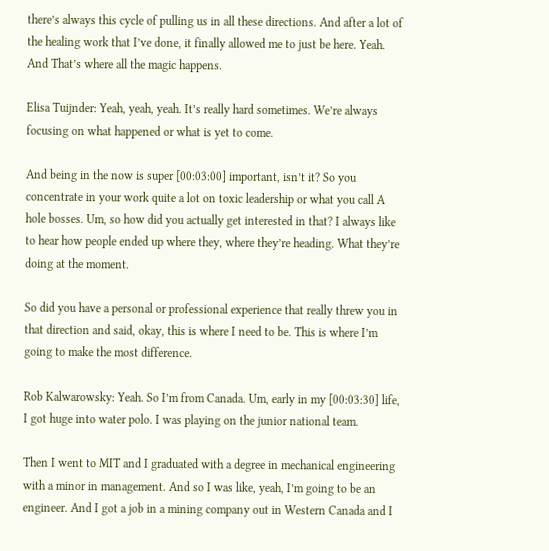there’s always this cycle of pulling us in all these directions. And after a lot of the healing work that I’ve done, it finally allowed me to just be here. Yeah. And That’s where all the magic happens.

Elisa Tuijnder: Yeah, yeah, yeah. It’s really hard sometimes. We’re always focusing on what happened or what is yet to come.

And being in the now is super [00:03:00] important, isn’t it? So you concentrate in your work quite a lot on toxic leadership or what you call A hole bosses. Um, so how did you actually get interested in that? I always like to hear how people ended up where they, where they’re heading. What they’re doing at the moment.

So did you have a personal or professional experience that really threw you in that direction and said, okay, this is where I need to be. This is where I’m going to make the most difference.

Rob Kalwarowsky: Yeah. So I’m from Canada. Um, early in my [00:03:30] life, I got huge into water polo. I was playing on the junior national team.

Then I went to MIT and I graduated with a degree in mechanical engineering with a minor in management. And so I was like, yeah, I’m going to be an engineer. And I got a job in a mining company out in Western Canada and I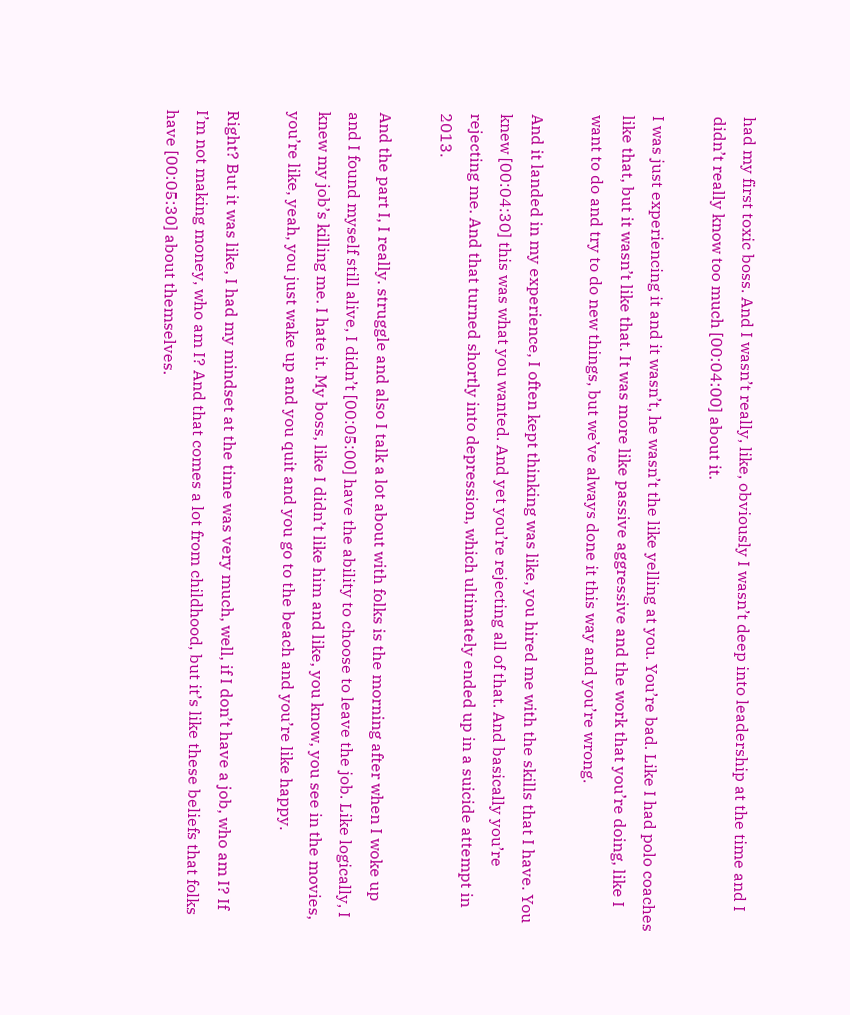had my first toxic boss. And I wasn’t really, like, obviously I wasn’t deep into leadership at the time and I didn’t really know too much [00:04:00] about it.

I was just experiencing it and it wasn’t, he wasn’t the like yelling at you. You’re bad. Like I had polo coaches like that, but it wasn’t like that. It was more like passive aggressive and the work that you’re doing, like I want to do and try to do new things, but we’ve always done it this way and you’re wrong.

And it landed in my experience, I often kept thinking was like, you hired me with the skills that I have. You knew [00:04:30] this was what you wanted. And yet you’re rejecting all of that. And basically you’re rejecting me. And that turned shortly into depression, which ultimately ended up in a suicide attempt in 2013.

And the part I, I really. struggle and also I talk a lot about with folks is the morning after when I woke up and I found myself still alive, I didn’t [00:05:00] have the ability to choose to leave the job. Like logically, I knew my job’s killing me. I hate it. My boss, like I didn’t like him and like, you know, you see in the movies, you’re like, yeah, you just wake up and you quit and you go to the beach and you’re like happy.

Right? But it was like, I had my mindset at the time was very much, well, if I don’t have a job, who am I? If I’m not making money, who am I? And that comes a lot from childhood, but it’s like these beliefs that folks have [00:05:30] about themselves.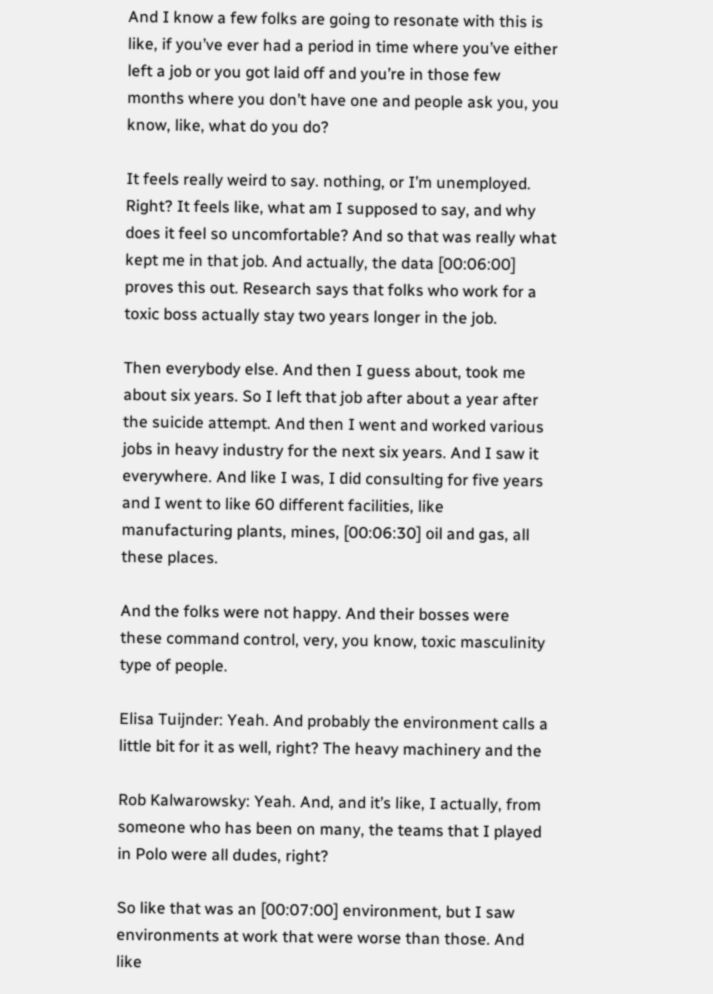And I know a few folks are going to resonate with this is like, if you’ve ever had a period in time where you’ve either left a job or you got laid off and you’re in those few months where you don’t have one and people ask you, you know, like, what do you do?

It feels really weird to say. nothing, or I’m unemployed. Right? It feels like, what am I supposed to say, and why does it feel so uncomfortable? And so that was really what kept me in that job. And actually, the data [00:06:00] proves this out. Research says that folks who work for a toxic boss actually stay two years longer in the job.

Then everybody else. And then I guess about, took me about six years. So I left that job after about a year after the suicide attempt. And then I went and worked various jobs in heavy industry for the next six years. And I saw it everywhere. And like I was, I did consulting for five years and I went to like 60 different facilities, like manufacturing plants, mines, [00:06:30] oil and gas, all these places.

And the folks were not happy. And their bosses were these command control, very, you know, toxic masculinity type of people.

Elisa Tuijnder: Yeah. And probably the environment calls a little bit for it as well, right? The heavy machinery and the

Rob Kalwarowsky: Yeah. And, and it’s like, I actually, from someone who has been on many, the teams that I played in Polo were all dudes, right?

So like that was an [00:07:00] environment, but I saw environments at work that were worse than those. And like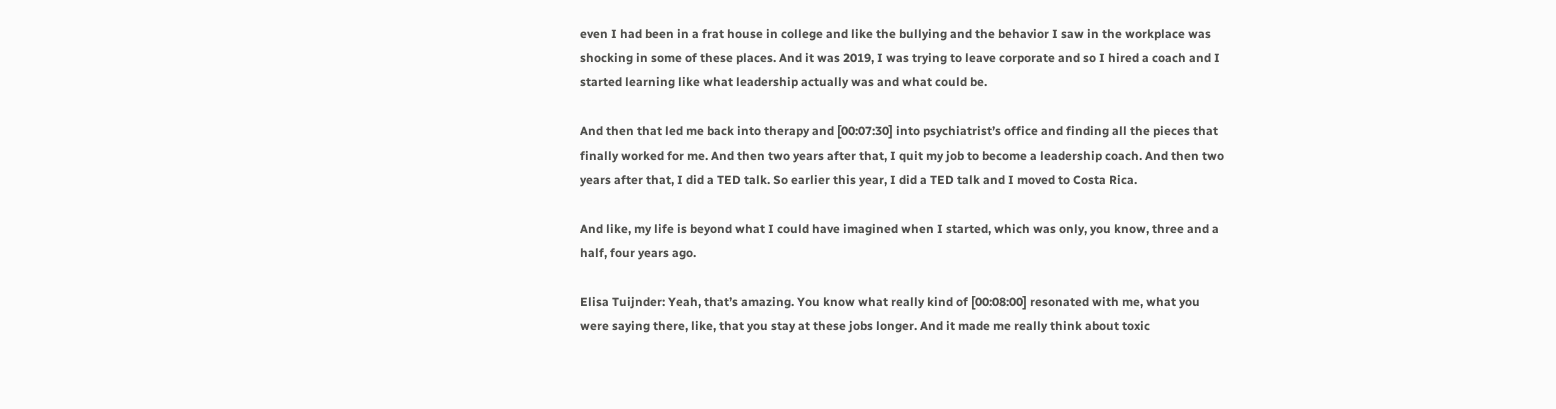even I had been in a frat house in college and like the bullying and the behavior I saw in the workplace was shocking in some of these places. And it was 2019, I was trying to leave corporate and so I hired a coach and I started learning like what leadership actually was and what could be.

And then that led me back into therapy and [00:07:30] into psychiatrist’s office and finding all the pieces that finally worked for me. And then two years after that, I quit my job to become a leadership coach. And then two years after that, I did a TED talk. So earlier this year, I did a TED talk and I moved to Costa Rica.

And like, my life is beyond what I could have imagined when I started, which was only, you know, three and a half, four years ago.

Elisa Tuijnder: Yeah, that’s amazing. You know what really kind of [00:08:00] resonated with me, what you were saying there, like, that you stay at these jobs longer. And it made me really think about toxic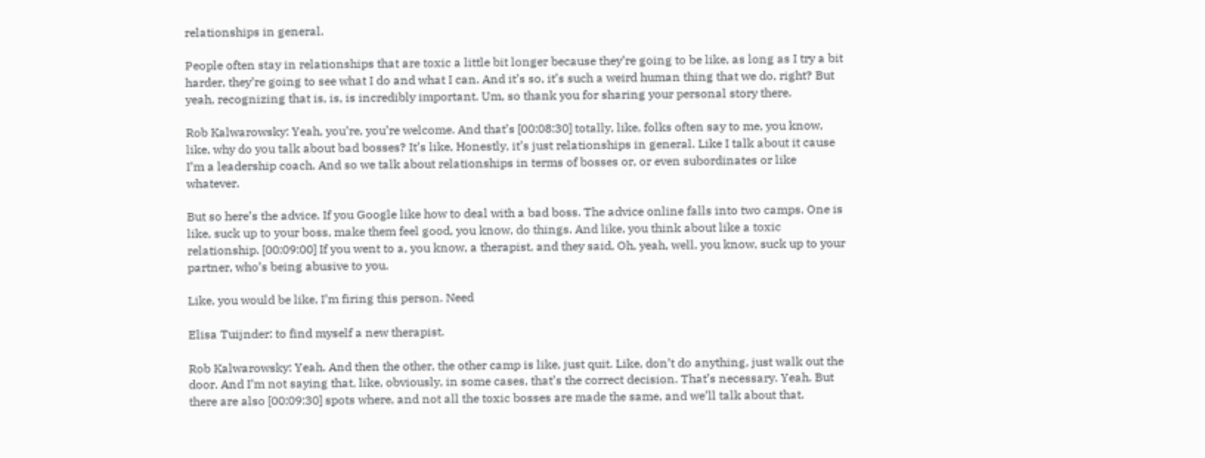relationships in general.

People often stay in relationships that are toxic a little bit longer because they’re going to be like, as long as I try a bit harder, they’re going to see what I do and what I can. And it’s so, it’s such a weird human thing that we do, right? But yeah, recognizing that is, is, is incredibly important. Um, so thank you for sharing your personal story there.

Rob Kalwarowsky: Yeah, you’re, you’re welcome. And that’s [00:08:30] totally, like, folks often say to me, you know, like, why do you talk about bad bosses? It’s like, Honestly, it’s just relationships in general. Like I talk about it cause I’m a leadership coach. And so we talk about relationships in terms of bosses or, or even subordinates or like whatever.

But so here’s the advice. If you Google like how to deal with a bad boss. The advice online falls into two camps. One is like, suck up to your boss, make them feel good, you know, do things. And like, you think about like a toxic relationship. [00:09:00] If you went to a, you know, a therapist, and they said, Oh, yeah, well, you know, suck up to your partner, who’s being abusive to you.

Like, you would be like, I’m firing this person. Need

Elisa Tuijnder: to find myself a new therapist.

Rob Kalwarowsky: Yeah. And then the other, the other camp is like, just quit. Like, don’t do anything, just walk out the door. And I’m not saying that, like, obviously, in some cases, that’s the correct decision. That’s necessary. Yeah. But there are also [00:09:30] spots where, and not all the toxic bosses are made the same, and we’ll talk about that.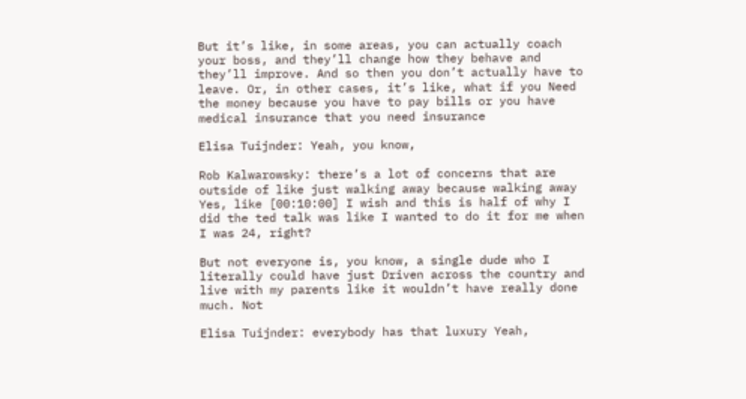But it’s like, in some areas, you can actually coach your boss, and they’ll change how they behave and they’ll improve. And so then you don’t actually have to leave. Or, in other cases, it’s like, what if you Need the money because you have to pay bills or you have medical insurance that you need insurance

Elisa Tuijnder: Yeah, you know,

Rob Kalwarowsky: there’s a lot of concerns that are outside of like just walking away because walking away Yes, like [00:10:00] I wish and this is half of why I did the ted talk was like I wanted to do it for me when I was 24, right?

But not everyone is, you know, a single dude who I literally could have just Driven across the country and live with my parents like it wouldn’t have really done much. Not

Elisa Tuijnder: everybody has that luxury Yeah,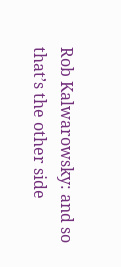Rob Kalwarowsky: and so that’s the other side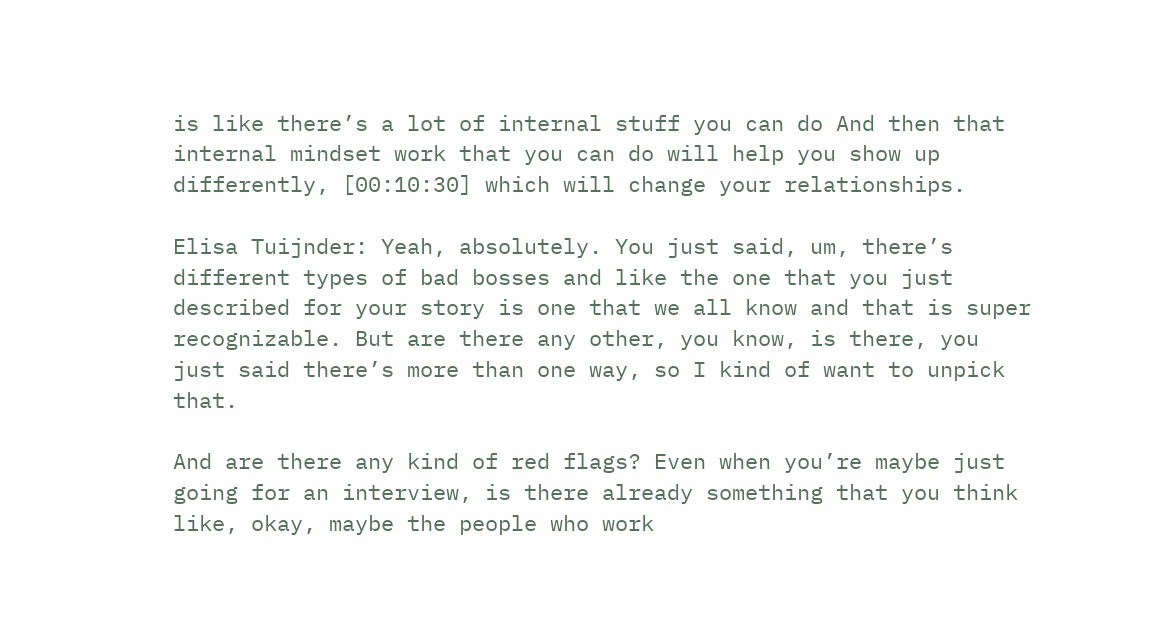is like there’s a lot of internal stuff you can do And then that internal mindset work that you can do will help you show up differently, [00:10:30] which will change your relationships.

Elisa Tuijnder: Yeah, absolutely. You just said, um, there’s different types of bad bosses and like the one that you just described for your story is one that we all know and that is super recognizable. But are there any other, you know, is there, you just said there’s more than one way, so I kind of want to unpick that.

And are there any kind of red flags? Even when you’re maybe just going for an interview, is there already something that you think like, okay, maybe the people who work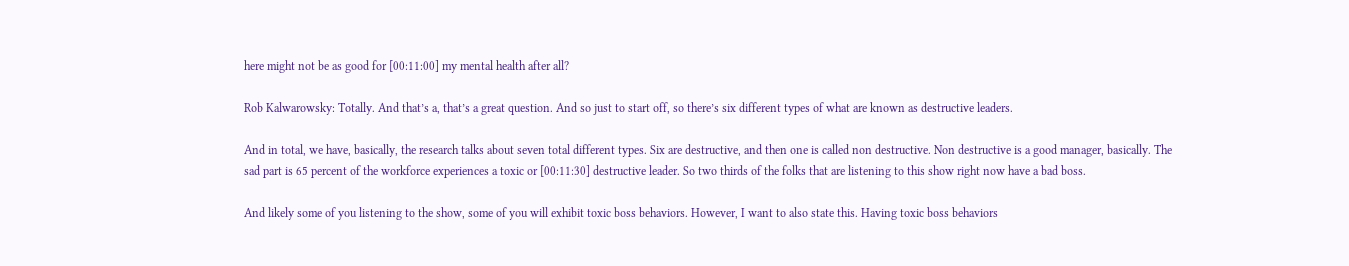here might not be as good for [00:11:00] my mental health after all?

Rob Kalwarowsky: Totally. And that’s a, that’s a great question. And so just to start off, so there’s six different types of what are known as destructive leaders.

And in total, we have, basically, the research talks about seven total different types. Six are destructive, and then one is called non destructive. Non destructive is a good manager, basically. The sad part is 65 percent of the workforce experiences a toxic or [00:11:30] destructive leader. So two thirds of the folks that are listening to this show right now have a bad boss.

And likely some of you listening to the show, some of you will exhibit toxic boss behaviors. However, I want to also state this. Having toxic boss behaviors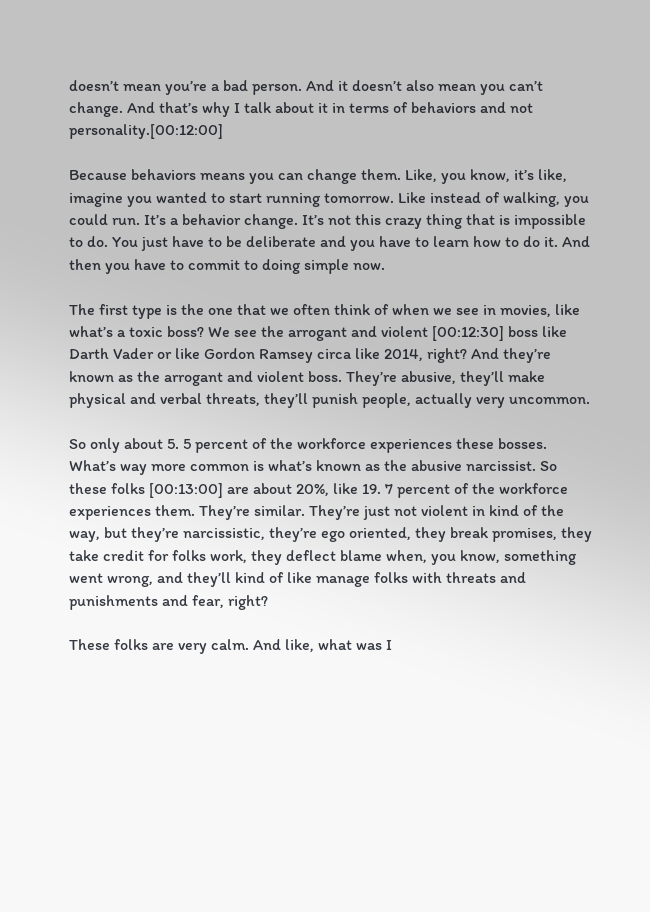doesn’t mean you’re a bad person. And it doesn’t also mean you can’t change. And that’s why I talk about it in terms of behaviors and not personality.[00:12:00]

Because behaviors means you can change them. Like, you know, it’s like, imagine you wanted to start running tomorrow. Like instead of walking, you could run. It’s a behavior change. It’s not this crazy thing that is impossible to do. You just have to be deliberate and you have to learn how to do it. And then you have to commit to doing simple now.

The first type is the one that we often think of when we see in movies, like what’s a toxic boss? We see the arrogant and violent [00:12:30] boss like Darth Vader or like Gordon Ramsey circa like 2014, right? And they’re known as the arrogant and violent boss. They’re abusive, they’ll make physical and verbal threats, they’ll punish people, actually very uncommon.

So only about 5. 5 percent of the workforce experiences these bosses. What’s way more common is what’s known as the abusive narcissist. So these folks [00:13:00] are about 20%, like 19. 7 percent of the workforce experiences them. They’re similar. They’re just not violent in kind of the way, but they’re narcissistic, they’re ego oriented, they break promises, they take credit for folks work, they deflect blame when, you know, something went wrong, and they’ll kind of like manage folks with threats and punishments and fear, right?

These folks are very calm. And like, what was I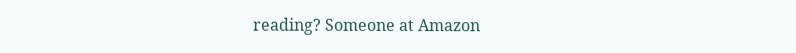reading? Someone at Amazon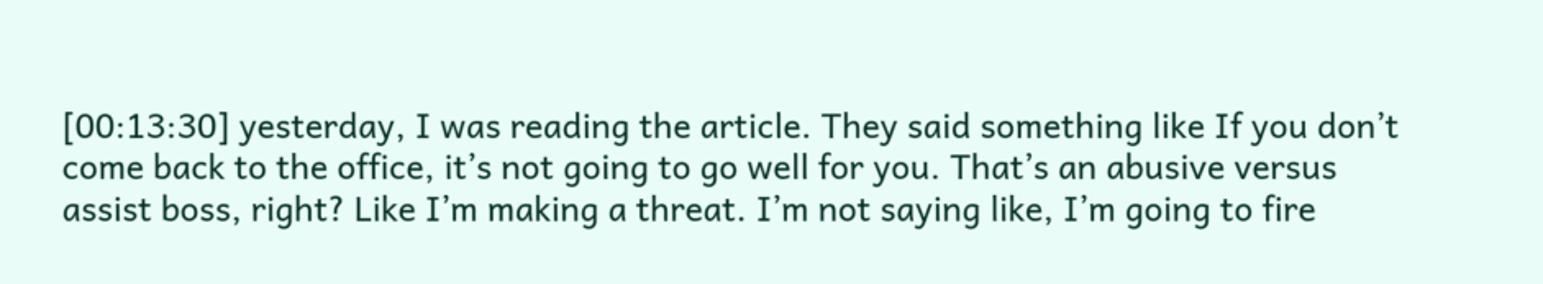[00:13:30] yesterday, I was reading the article. They said something like If you don’t come back to the office, it’s not going to go well for you. That’s an abusive versus assist boss, right? Like I’m making a threat. I’m not saying like, I’m going to fire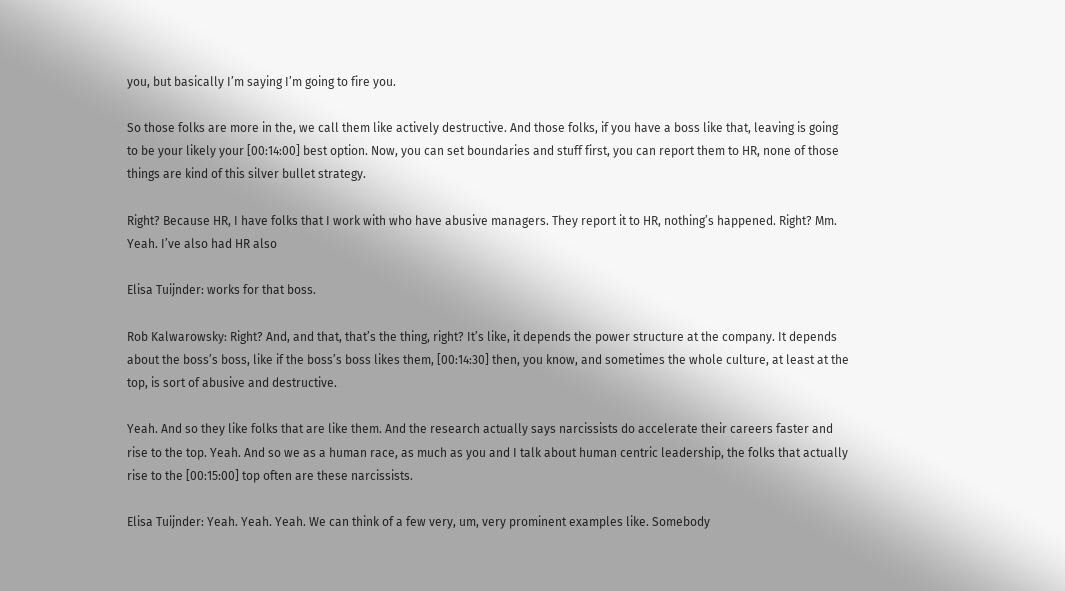you, but basically I’m saying I’m going to fire you.

So those folks are more in the, we call them like actively destructive. And those folks, if you have a boss like that, leaving is going to be your likely your [00:14:00] best option. Now, you can set boundaries and stuff first, you can report them to HR, none of those things are kind of this silver bullet strategy.

Right? Because HR, I have folks that I work with who have abusive managers. They report it to HR, nothing’s happened. Right? Mm. Yeah. I’ve also had HR also

Elisa Tuijnder: works for that boss.

Rob Kalwarowsky: Right? And, and that, that’s the thing, right? It’s like, it depends the power structure at the company. It depends about the boss’s boss, like if the boss’s boss likes them, [00:14:30] then, you know, and sometimes the whole culture, at least at the top, is sort of abusive and destructive.

Yeah. And so they like folks that are like them. And the research actually says narcissists do accelerate their careers faster and rise to the top. Yeah. And so we as a human race, as much as you and I talk about human centric leadership, the folks that actually rise to the [00:15:00] top often are these narcissists.

Elisa Tuijnder: Yeah. Yeah. Yeah. We can think of a few very, um, very prominent examples like. Somebody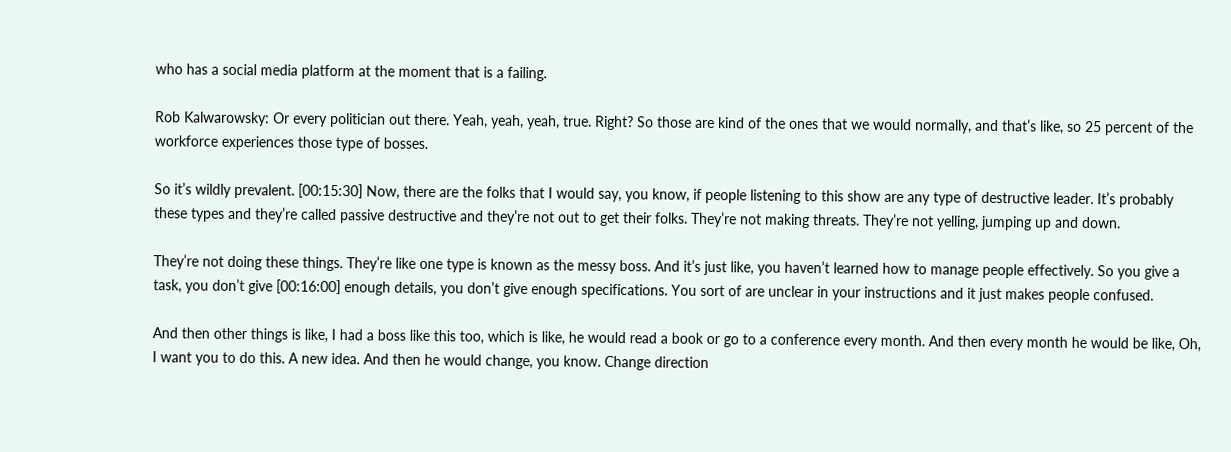who has a social media platform at the moment that is a failing.

Rob Kalwarowsky: Or every politician out there. Yeah, yeah, yeah, true. Right? So those are kind of the ones that we would normally, and that’s like, so 25 percent of the workforce experiences those type of bosses.

So it’s wildly prevalent. [00:15:30] Now, there are the folks that I would say, you know, if people listening to this show are any type of destructive leader. It’s probably these types and they’re called passive destructive and they’re not out to get their folks. They’re not making threats. They’re not yelling, jumping up and down.

They’re not doing these things. They’re like one type is known as the messy boss. And it’s just like, you haven’t learned how to manage people effectively. So you give a task, you don’t give [00:16:00] enough details, you don’t give enough specifications. You sort of are unclear in your instructions and it just makes people confused.

And then other things is like, I had a boss like this too, which is like, he would read a book or go to a conference every month. And then every month he would be like, Oh, I want you to do this. A new idea. And then he would change, you know. Change direction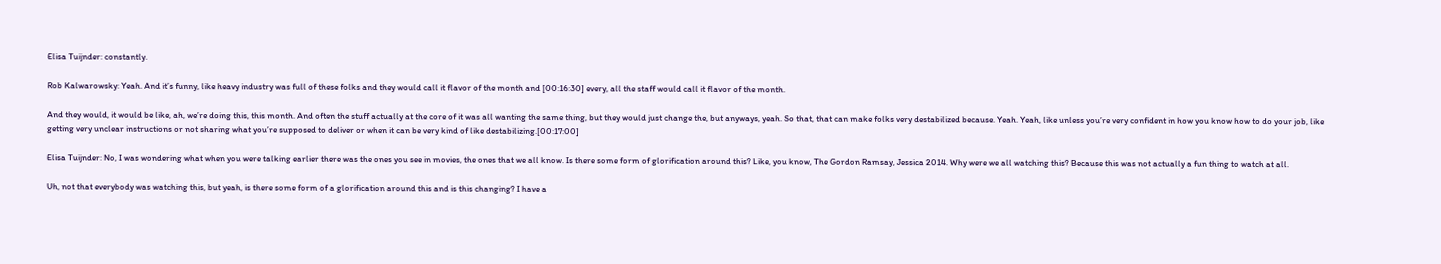Elisa Tuijnder: constantly.

Rob Kalwarowsky: Yeah. And it’s funny, like heavy industry was full of these folks and they would call it flavor of the month and [00:16:30] every, all the staff would call it flavor of the month.

And they would, it would be like, ah, we’re doing this, this month. And often the stuff actually at the core of it was all wanting the same thing, but they would just change the, but anyways, yeah. So that, that can make folks very destabilized because. Yeah. Yeah, like unless you’re very confident in how you know how to do your job, like getting very unclear instructions or not sharing what you’re supposed to deliver or when it can be very kind of like destabilizing.[00:17:00]

Elisa Tuijnder: No, I was wondering what when you were talking earlier there was the ones you see in movies, the ones that we all know. Is there some form of glorification around this? Like, you know, The Gordon Ramsay, Jessica 2014. Why were we all watching this? Because this was not actually a fun thing to watch at all.

Uh, not that everybody was watching this, but yeah, is there some form of a glorification around this and is this changing? I have a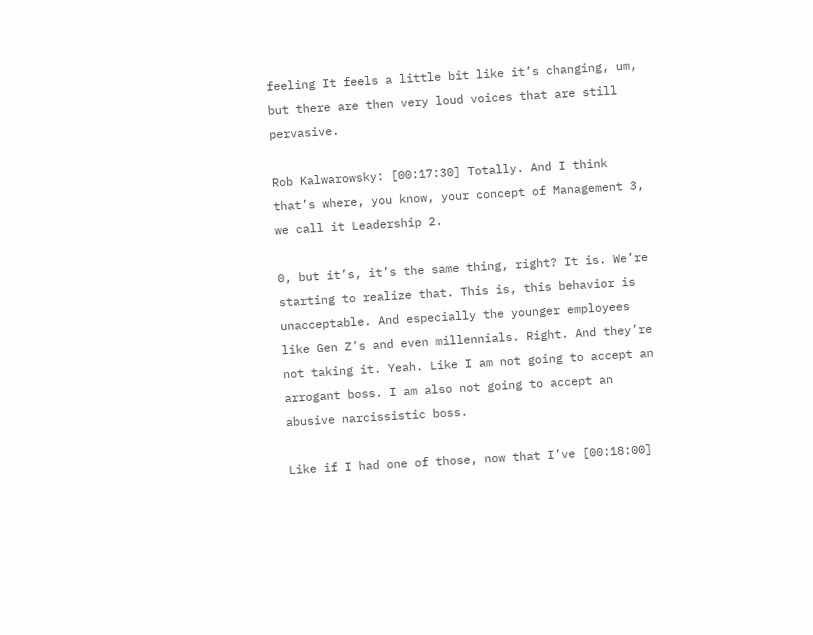feeling It feels a little bit like it’s changing, um, but there are then very loud voices that are still pervasive.

Rob Kalwarowsky: [00:17:30] Totally. And I think that’s where, you know, your concept of Management 3, we call it Leadership 2.

0, but it’s, it’s the same thing, right? It is. We’re starting to realize that. This is, this behavior is unacceptable. And especially the younger employees like Gen Z’s and even millennials. Right. And they’re not taking it. Yeah. Like I am not going to accept an arrogant boss. I am also not going to accept an abusive narcissistic boss.

Like if I had one of those, now that I’ve [00:18:00]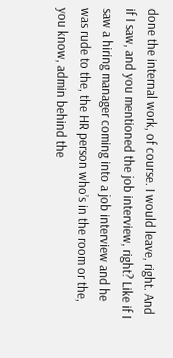done the internal work, of course. I would leave, right. And if I saw, and you mentioned the job interview, right? Like if I saw a hiring manager coming into a job interview and he was rude to the, the HR person who’s in the room or the, you know, admin behind the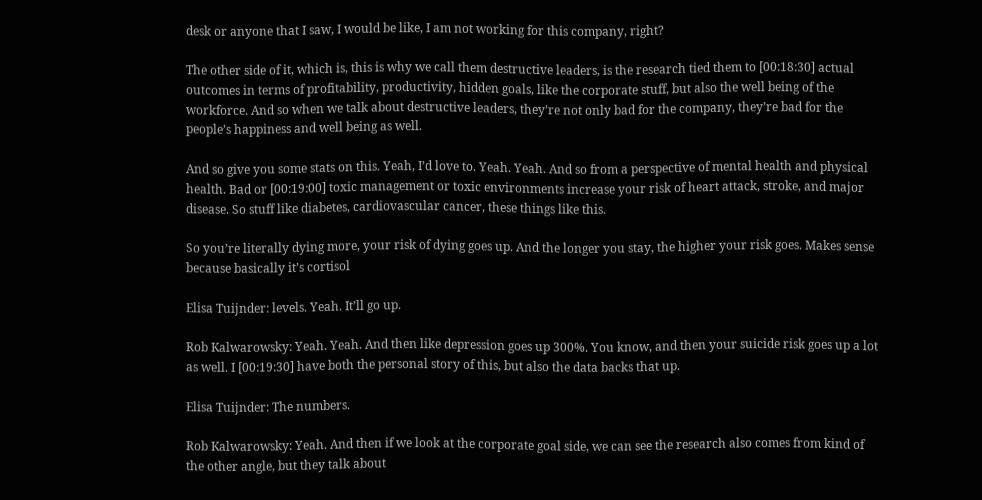desk or anyone that I saw, I would be like, I am not working for this company, right?

The other side of it, which is, this is why we call them destructive leaders, is the research tied them to [00:18:30] actual outcomes in terms of profitability, productivity, hidden goals, like the corporate stuff, but also the well being of the workforce. And so when we talk about destructive leaders, they’re not only bad for the company, they’re bad for the people’s happiness and well being as well.

And so give you some stats on this. Yeah, I’d love to. Yeah. Yeah. And so from a perspective of mental health and physical health. Bad or [00:19:00] toxic management or toxic environments increase your risk of heart attack, stroke, and major disease. So stuff like diabetes, cardiovascular cancer, these things like this.

So you’re literally dying more, your risk of dying goes up. And the longer you stay, the higher your risk goes. Makes sense because basically it’s cortisol

Elisa Tuijnder: levels. Yeah. It’ll go up.

Rob Kalwarowsky: Yeah. Yeah. And then like depression goes up 300%. You know, and then your suicide risk goes up a lot as well. I [00:19:30] have both the personal story of this, but also the data backs that up.

Elisa Tuijnder: The numbers.

Rob Kalwarowsky: Yeah. And then if we look at the corporate goal side, we can see the research also comes from kind of the other angle, but they talk about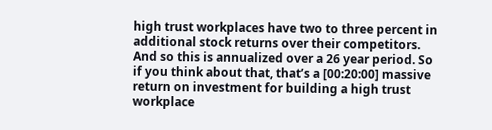high trust workplaces have two to three percent in additional stock returns over their competitors. And so this is annualized over a 26 year period. So if you think about that, that’s a [00:20:00] massive return on investment for building a high trust workplace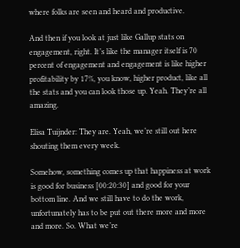where folks are seen and heard and productive.

And then if you look at just like Gallup stats on engagement, right. It’s like the manager itself is 70 percent of engagement and engagement is like higher profitability by 17%, you know, higher product, like all the stats and you can look those up. Yeah. They’re all amazing.

Elisa Tuijnder: They are. Yeah, we’re still out here shouting them every week.

Somehow, something comes up that happiness at work is good for business [00:20:30] and good for your bottom line. And we still have to do the work, unfortunately has to be put out there more and more and more. So. What we’re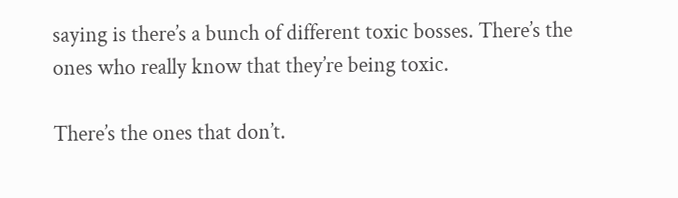saying is there’s a bunch of different toxic bosses. There’s the ones who really know that they’re being toxic.

There’s the ones that don’t.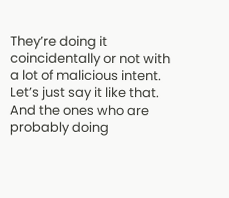They’re doing it coincidentally or not with a lot of malicious intent. Let’s just say it like that. And the ones who are probably doing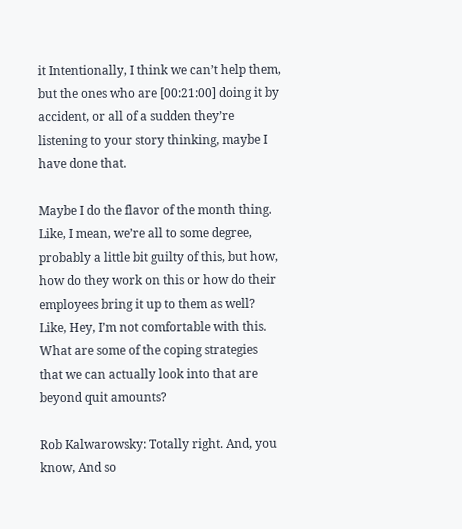it Intentionally, I think we can’t help them, but the ones who are [00:21:00] doing it by accident, or all of a sudden they’re listening to your story thinking, maybe I have done that.

Maybe I do the flavor of the month thing. Like, I mean, we’re all to some degree, probably a little bit guilty of this, but how, how do they work on this or how do their employees bring it up to them as well? Like, Hey, I’m not comfortable with this. What are some of the coping strategies that we can actually look into that are beyond quit amounts?

Rob Kalwarowsky: Totally right. And, you know, And so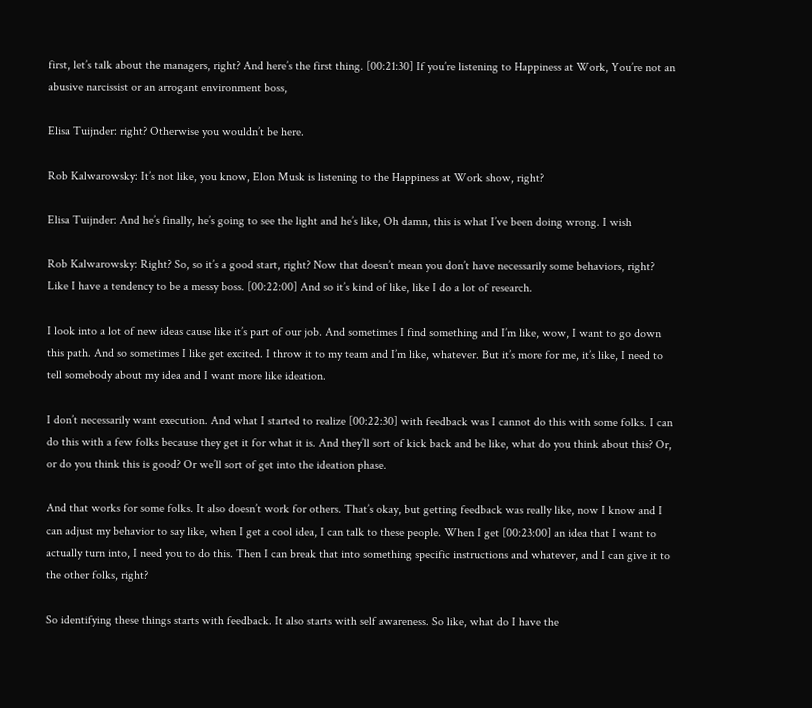first, let’s talk about the managers, right? And here’s the first thing. [00:21:30] If you’re listening to Happiness at Work, You’re not an abusive narcissist or an arrogant environment boss,

Elisa Tuijnder: right? Otherwise you wouldn’t be here.

Rob Kalwarowsky: It’s not like, you know, Elon Musk is listening to the Happiness at Work show, right?

Elisa Tuijnder: And he’s finally, he’s going to see the light and he’s like, Oh damn, this is what I’ve been doing wrong. I wish

Rob Kalwarowsky: Right? So, so it’s a good start, right? Now that doesn’t mean you don’t have necessarily some behaviors, right? Like I have a tendency to be a messy boss. [00:22:00] And so it’s kind of like, like I do a lot of research.

I look into a lot of new ideas cause like it’s part of our job. And sometimes I find something and I’m like, wow, I want to go down this path. And so sometimes I like get excited. I throw it to my team and I’m like, whatever. But it’s more for me, it’s like, I need to tell somebody about my idea and I want more like ideation.

I don’t necessarily want execution. And what I started to realize [00:22:30] with feedback was I cannot do this with some folks. I can do this with a few folks because they get it for what it is. And they’ll sort of kick back and be like, what do you think about this? Or, or do you think this is good? Or we’ll sort of get into the ideation phase.

And that works for some folks. It also doesn’t work for others. That’s okay, but getting feedback was really like, now I know and I can adjust my behavior to say like, when I get a cool idea, I can talk to these people. When I get [00:23:00] an idea that I want to actually turn into, I need you to do this. Then I can break that into something specific instructions and whatever, and I can give it to the other folks, right?

So identifying these things starts with feedback. It also starts with self awareness. So like, what do I have the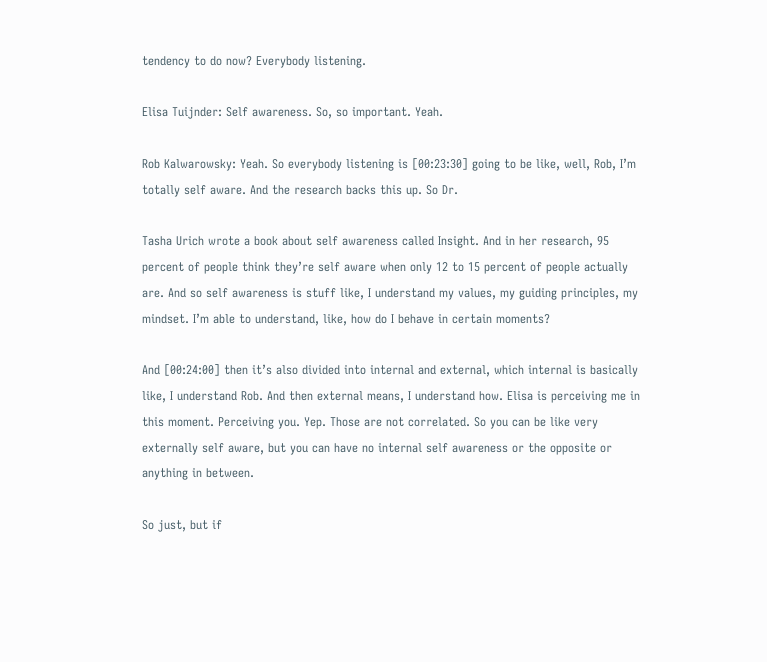tendency to do now? Everybody listening.

Elisa Tuijnder: Self awareness. So, so important. Yeah.

Rob Kalwarowsky: Yeah. So everybody listening is [00:23:30] going to be like, well, Rob, I’m totally self aware. And the research backs this up. So Dr.

Tasha Urich wrote a book about self awareness called Insight. And in her research, 95 percent of people think they’re self aware when only 12 to 15 percent of people actually are. And so self awareness is stuff like, I understand my values, my guiding principles, my mindset. I’m able to understand, like, how do I behave in certain moments?

And [00:24:00] then it’s also divided into internal and external, which internal is basically like, I understand Rob. And then external means, I understand how. Elisa is perceiving me in this moment. Perceiving you. Yep. Those are not correlated. So you can be like very externally self aware, but you can have no internal self awareness or the opposite or anything in between.

So just, but if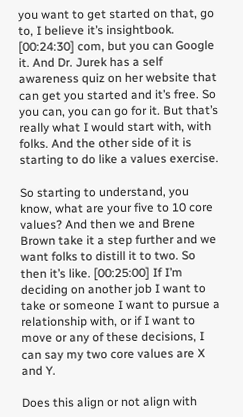you want to get started on that, go to, I believe it’s insightbook. [00:24:30] com, but you can Google it. And Dr. Jurek has a self awareness quiz on her website that can get you started and it’s free. So you can, you can go for it. But that’s really what I would start with, with folks. And the other side of it is starting to do like a values exercise.

So starting to understand, you know, what are your five to 10 core values? And then we and Brene Brown take it a step further and we want folks to distill it to two. So then it’s like. [00:25:00] If I’m deciding on another job I want to take or someone I want to pursue a relationship with, or if I want to move or any of these decisions, I can say my two core values are X and Y.

Does this align or not align with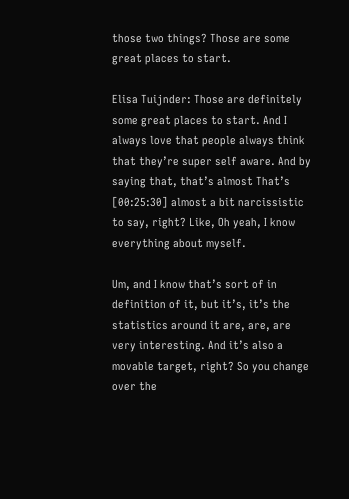those two things? Those are some great places to start.

Elisa Tuijnder: Those are definitely some great places to start. And I always love that people always think that they’re super self aware. And by saying that, that’s almost That’s [00:25:30] almost a bit narcissistic to say, right? Like, Oh yeah, I know everything about myself.

Um, and I know that’s sort of in definition of it, but it’s, it’s the statistics around it are, are, are very interesting. And it’s also a movable target, right? So you change over the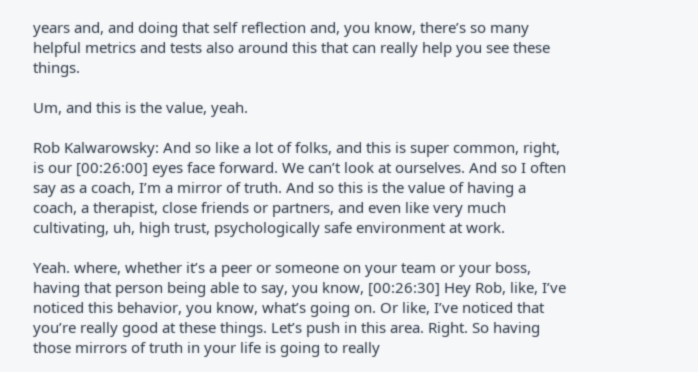years and, and doing that self reflection and, you know, there’s so many helpful metrics and tests also around this that can really help you see these things.

Um, and this is the value, yeah.

Rob Kalwarowsky: And so like a lot of folks, and this is super common, right, is our [00:26:00] eyes face forward. We can’t look at ourselves. And so I often say as a coach, I’m a mirror of truth. And so this is the value of having a coach, a therapist, close friends or partners, and even like very much cultivating, uh, high trust, psychologically safe environment at work.

Yeah. where, whether it’s a peer or someone on your team or your boss, having that person being able to say, you know, [00:26:30] Hey Rob, like, I’ve noticed this behavior, you know, what’s going on. Or like, I’ve noticed that you’re really good at these things. Let’s push in this area. Right. So having those mirrors of truth in your life is going to really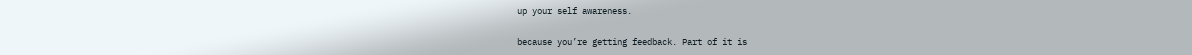up your self awareness.

because you’re getting feedback. Part of it is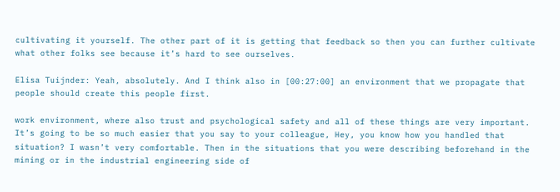cultivating it yourself. The other part of it is getting that feedback so then you can further cultivate what other folks see because it’s hard to see ourselves.

Elisa Tuijnder: Yeah, absolutely. And I think also in [00:27:00] an environment that we propagate that people should create this people first.

work environment, where also trust and psychological safety and all of these things are very important. It’s going to be so much easier that you say to your colleague, Hey, you know how you handled that situation? I wasn’t very comfortable. Then in the situations that you were describing beforehand in the mining or in the industrial engineering side of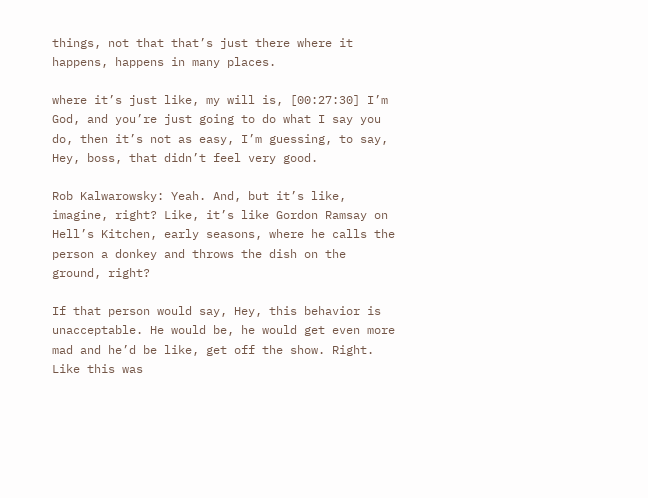things, not that that’s just there where it happens, happens in many places.

where it’s just like, my will is, [00:27:30] I’m God, and you’re just going to do what I say you do, then it’s not as easy, I’m guessing, to say, Hey, boss, that didn’t feel very good.

Rob Kalwarowsky: Yeah. And, but it’s like, imagine, right? Like, it’s like Gordon Ramsay on Hell’s Kitchen, early seasons, where he calls the person a donkey and throws the dish on the ground, right?

If that person would say, Hey, this behavior is unacceptable. He would be, he would get even more mad and he’d be like, get off the show. Right. Like this was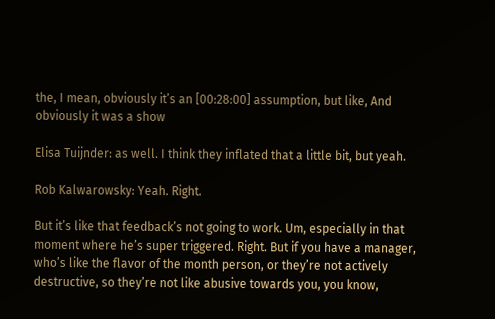the, I mean, obviously it’s an [00:28:00] assumption, but like, And obviously it was a show

Elisa Tuijnder: as well. I think they inflated that a little bit, but yeah.

Rob Kalwarowsky: Yeah. Right.

But it’s like that feedback’s not going to work. Um, especially in that moment where he’s super triggered. Right. But if you have a manager, who’s like the flavor of the month person, or they’re not actively destructive, so they’re not like abusive towards you, you know,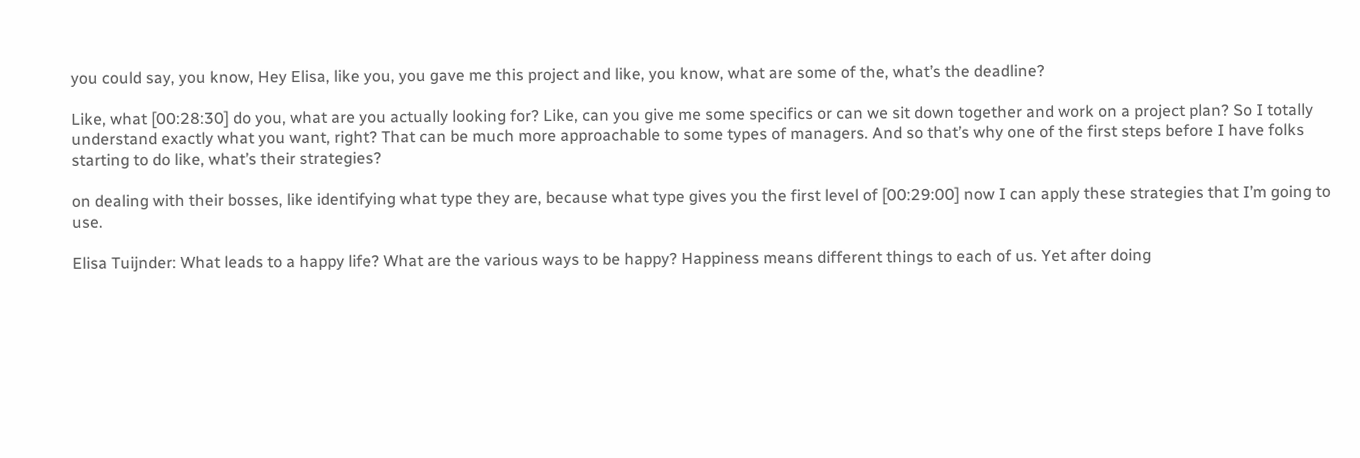you could say, you know, Hey Elisa, like you, you gave me this project and like, you know, what are some of the, what’s the deadline?

Like, what [00:28:30] do you, what are you actually looking for? Like, can you give me some specifics or can we sit down together and work on a project plan? So I totally understand exactly what you want, right? That can be much more approachable to some types of managers. And so that’s why one of the first steps before I have folks starting to do like, what’s their strategies?

on dealing with their bosses, like identifying what type they are, because what type gives you the first level of [00:29:00] now I can apply these strategies that I’m going to use.

Elisa Tuijnder: What leads to a happy life? What are the various ways to be happy? Happiness means different things to each of us. Yet after doing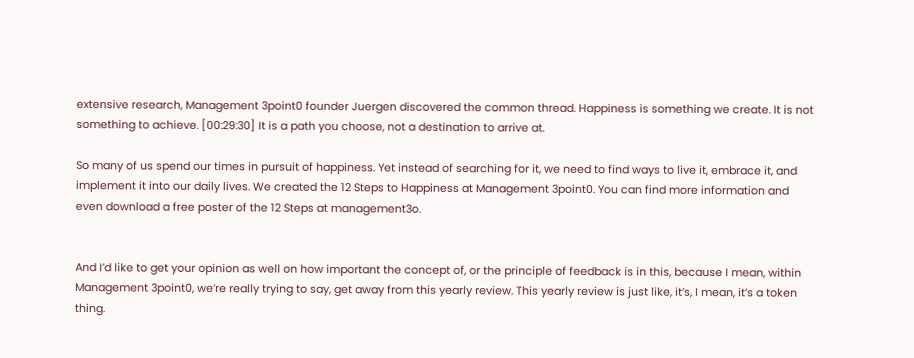extensive research, Management 3point0 founder Juergen discovered the common thread. Happiness is something we create. It is not something to achieve. [00:29:30] It is a path you choose, not a destination to arrive at.

So many of us spend our times in pursuit of happiness. Yet instead of searching for it, we need to find ways to live it, embrace it, and implement it into our daily lives. We created the 12 Steps to Happiness at Management 3point0. You can find more information and even download a free poster of the 12 Steps at management3o.


And I’d like to get your opinion as well on how important the concept of, or the principle of feedback is in this, because I mean, within Management 3point0, we’re really trying to say, get away from this yearly review. This yearly review is just like, it’s, I mean, it’s a token thing.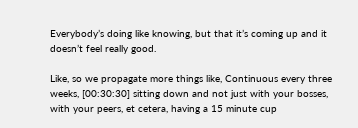Everybody’s doing like knowing, but that it’s coming up and it doesn’t feel really good.

Like, so we propagate more things like, Continuous every three weeks, [00:30:30] sitting down and not just with your bosses, with your peers, et cetera, having a 15 minute cup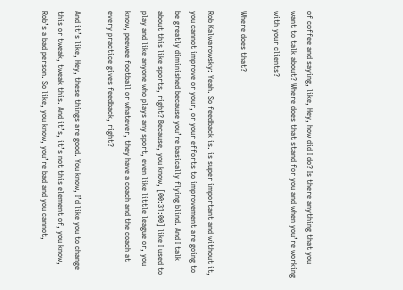of coffee and saying, like, Hey, how did I do? Is there anything that you want to talk about? Where does that stand for you and when you’re working with your clients?

Where does that?

Rob Kalwarowsky: Yeah. So feedback is. is super important and without it, you cannot improve or your, or your efforts to improvement are going to be greatly diminished because you’re basically flying blind. And I talk about this like sports, right? Because, you know, [00:31:00] like I used to play and like anyone who plays any sport, even like little league or, you know, peewee football or whatever, they have a coach and the coach at every practice gives feedback, right?

And it’s like, Hey, these things are good. You know, I’d like you to change this or tweak, tweak this. And it’s, it’s not this element of, you know, Rob’s a bad person. So like, you know, you’re bad and you cannot,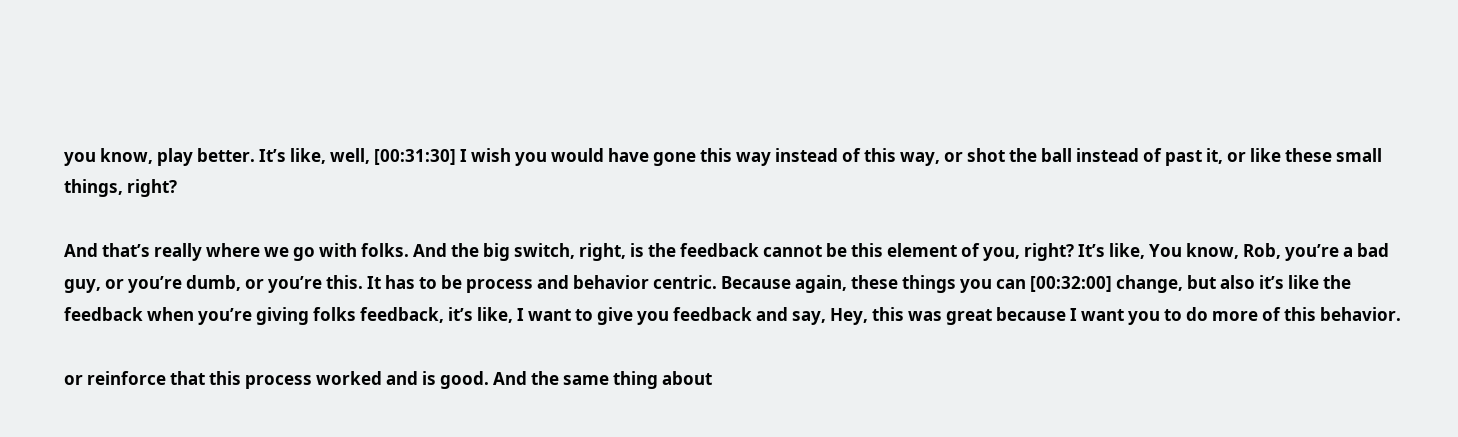you know, play better. It’s like, well, [00:31:30] I wish you would have gone this way instead of this way, or shot the ball instead of past it, or like these small things, right?

And that’s really where we go with folks. And the big switch, right, is the feedback cannot be this element of you, right? It’s like, You know, Rob, you’re a bad guy, or you’re dumb, or you’re this. It has to be process and behavior centric. Because again, these things you can [00:32:00] change, but also it’s like the feedback when you’re giving folks feedback, it’s like, I want to give you feedback and say, Hey, this was great because I want you to do more of this behavior.

or reinforce that this process worked and is good. And the same thing about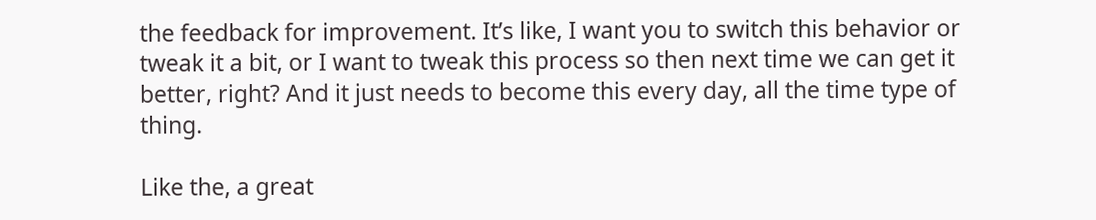the feedback for improvement. It’s like, I want you to switch this behavior or tweak it a bit, or I want to tweak this process so then next time we can get it better, right? And it just needs to become this every day, all the time type of thing.

Like the, a great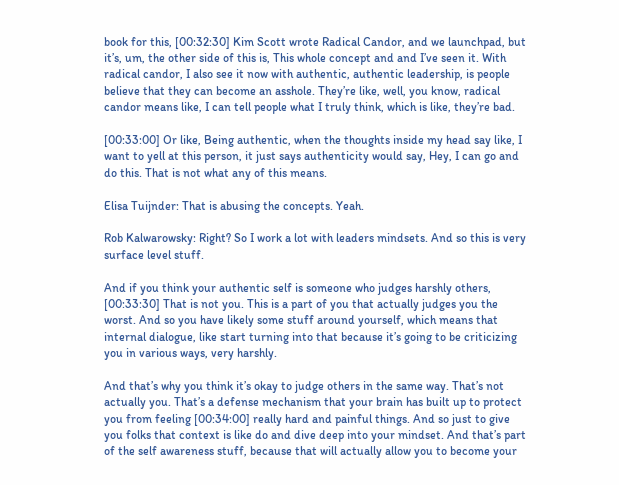book for this, [00:32:30] Kim Scott wrote Radical Candor, and we launchpad, but it’s, um, the other side of this is, This whole concept and and I’ve seen it. With radical candor, I also see it now with authentic, authentic leadership, is people believe that they can become an asshole. They’re like, well, you know, radical candor means like, I can tell people what I truly think, which is like, they’re bad.

[00:33:00] Or like, Being authentic, when the thoughts inside my head say like, I want to yell at this person, it just says authenticity would say, Hey, I can go and do this. That is not what any of this means.

Elisa Tuijnder: That is abusing the concepts. Yeah.

Rob Kalwarowsky: Right? So I work a lot with leaders mindsets. And so this is very surface level stuff.

And if you think your authentic self is someone who judges harshly others, [00:33:30] That is not you. This is a part of you that actually judges you the worst. And so you have likely some stuff around yourself, which means that internal dialogue, like start turning into that because it’s going to be criticizing you in various ways, very harshly.

And that’s why you think it’s okay to judge others in the same way. That’s not actually you. That’s a defense mechanism that your brain has built up to protect you from feeling [00:34:00] really hard and painful things. And so just to give you folks that context is like do and dive deep into your mindset. And that’s part of the self awareness stuff, because that will actually allow you to become your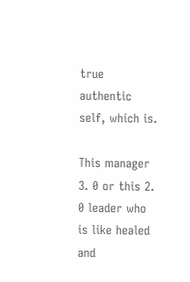true authentic self, which is.

This manager 3. 0 or this 2. 0 leader who is like healed and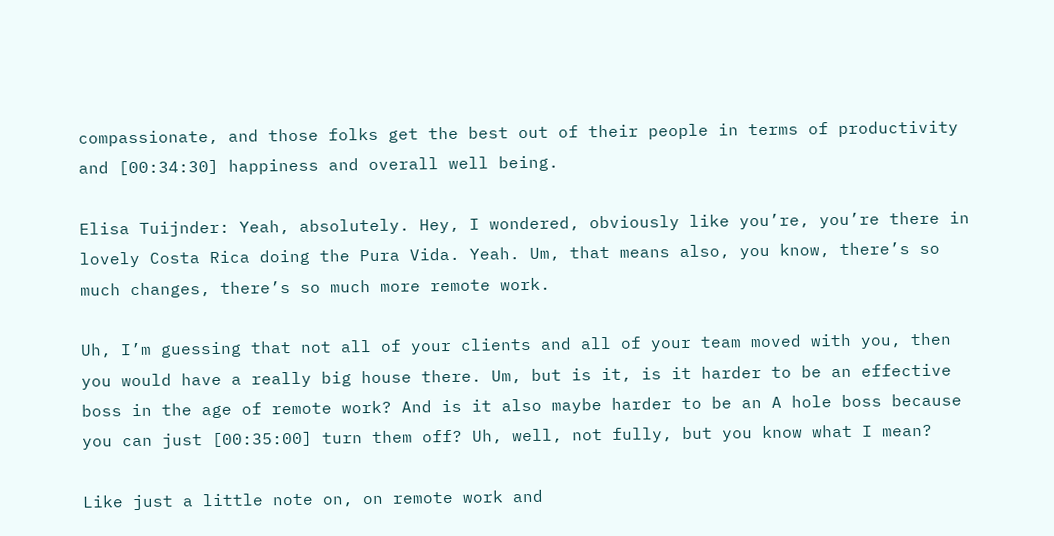compassionate, and those folks get the best out of their people in terms of productivity and [00:34:30] happiness and overall well being.

Elisa Tuijnder: Yeah, absolutely. Hey, I wondered, obviously like you’re, you’re there in lovely Costa Rica doing the Pura Vida. Yeah. Um, that means also, you know, there’s so much changes, there’s so much more remote work.

Uh, I’m guessing that not all of your clients and all of your team moved with you, then you would have a really big house there. Um, but is it, is it harder to be an effective boss in the age of remote work? And is it also maybe harder to be an A hole boss because you can just [00:35:00] turn them off? Uh, well, not fully, but you know what I mean?

Like just a little note on, on remote work and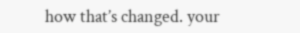how that’s changed. your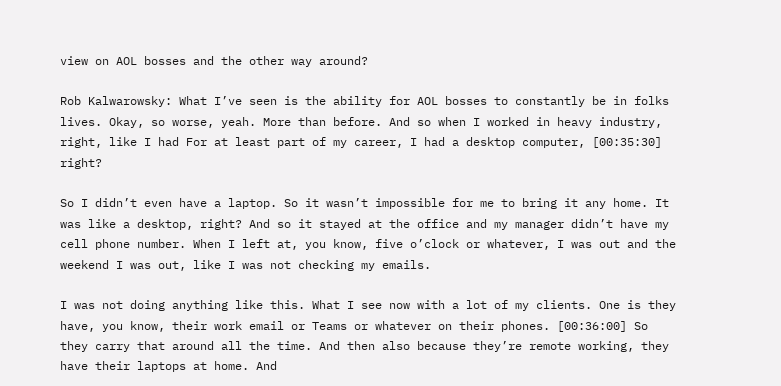view on AOL bosses and the other way around?

Rob Kalwarowsky: What I’ve seen is the ability for AOL bosses to constantly be in folks lives. Okay, so worse, yeah. More than before. And so when I worked in heavy industry, right, like I had For at least part of my career, I had a desktop computer, [00:35:30] right?

So I didn’t even have a laptop. So it wasn’t impossible for me to bring it any home. It was like a desktop, right? And so it stayed at the office and my manager didn’t have my cell phone number. When I left at, you know, five o’clock or whatever, I was out and the weekend I was out, like I was not checking my emails.

I was not doing anything like this. What I see now with a lot of my clients. One is they have, you know, their work email or Teams or whatever on their phones. [00:36:00] So they carry that around all the time. And then also because they’re remote working, they have their laptops at home. And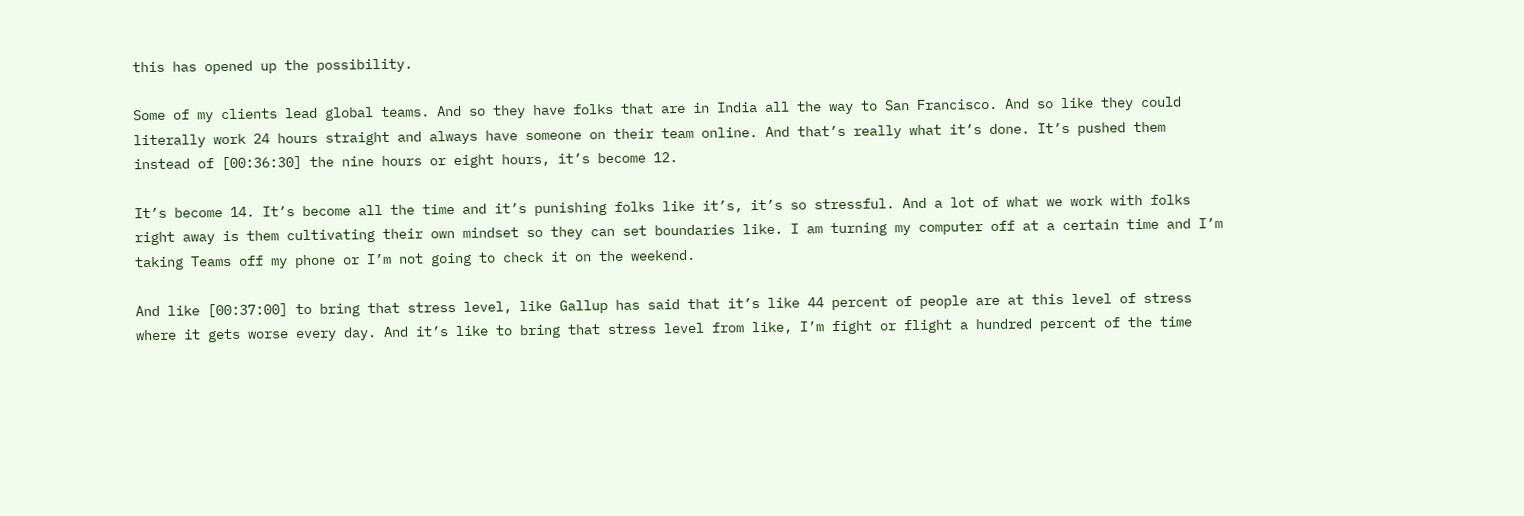this has opened up the possibility.

Some of my clients lead global teams. And so they have folks that are in India all the way to San Francisco. And so like they could literally work 24 hours straight and always have someone on their team online. And that’s really what it’s done. It’s pushed them instead of [00:36:30] the nine hours or eight hours, it’s become 12.

It’s become 14. It’s become all the time and it’s punishing folks like it’s, it’s so stressful. And a lot of what we work with folks right away is them cultivating their own mindset so they can set boundaries like. I am turning my computer off at a certain time and I’m taking Teams off my phone or I’m not going to check it on the weekend.

And like [00:37:00] to bring that stress level, like Gallup has said that it’s like 44 percent of people are at this level of stress where it gets worse every day. And it’s like to bring that stress level from like, I’m fight or flight a hundred percent of the time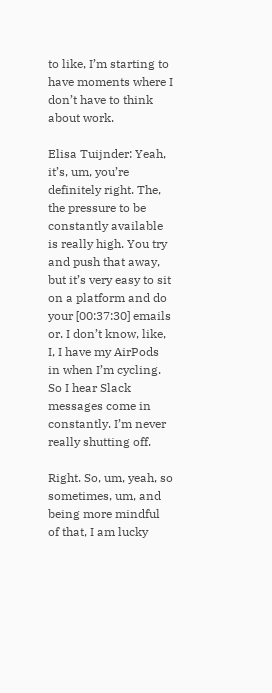to like, I’m starting to have moments where I don’t have to think about work.

Elisa Tuijnder: Yeah, it’s, um, you’re definitely right. The, the pressure to be constantly available is really high. You try and push that away, but it’s very easy to sit on a platform and do your [00:37:30] emails or. I don’t know, like, I, I have my AirPods in when I’m cycling. So I hear Slack messages come in constantly. I’m never really shutting off.

Right. So, um, yeah, so sometimes, um, and being more mindful of that, I am lucky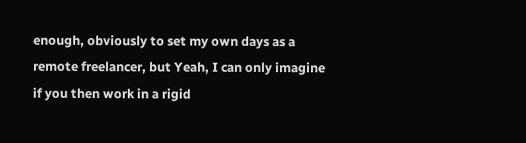enough, obviously to set my own days as a remote freelancer, but Yeah, I can only imagine if you then work in a rigid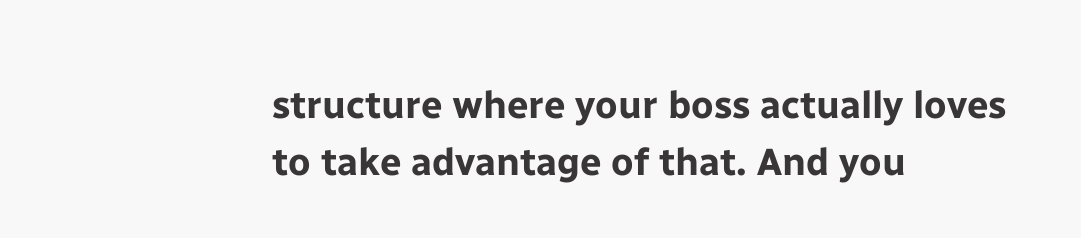structure where your boss actually loves to take advantage of that. And you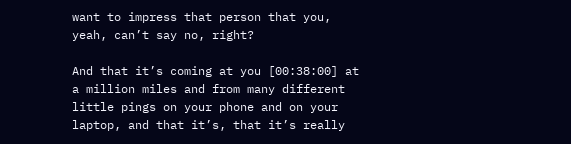want to impress that person that you, yeah, can’t say no, right?

And that it’s coming at you [00:38:00] at a million miles and from many different little pings on your phone and on your laptop, and that it’s, that it’s really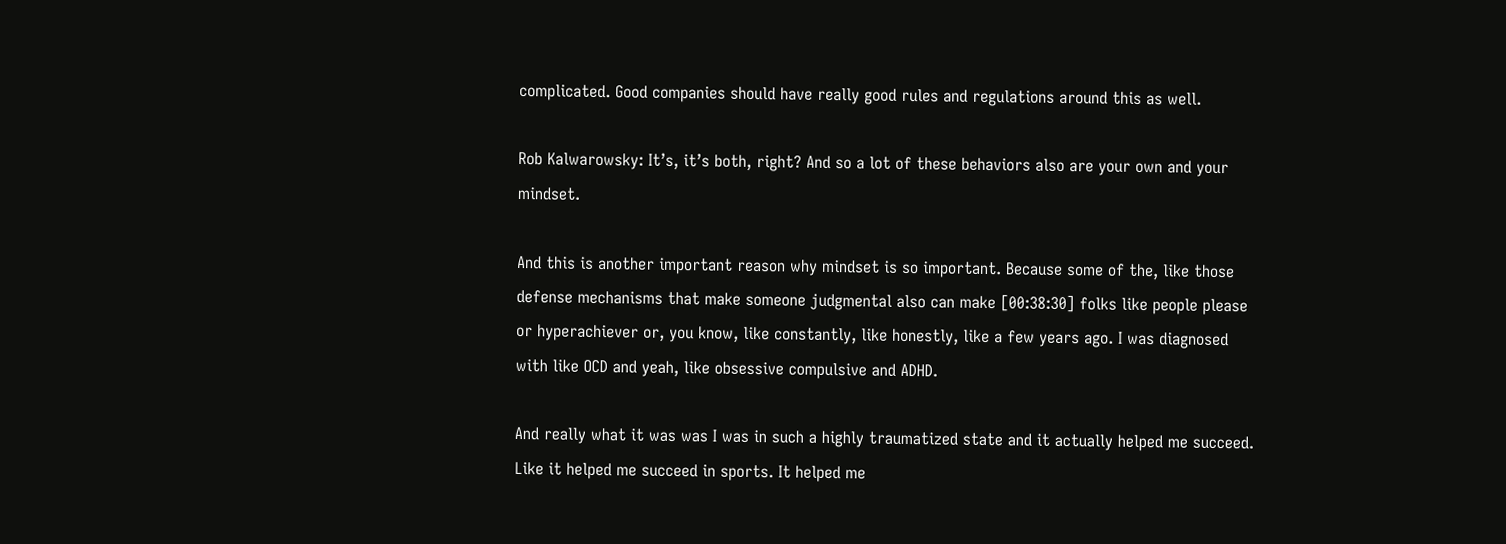complicated. Good companies should have really good rules and regulations around this as well.

Rob Kalwarowsky: It’s, it’s both, right? And so a lot of these behaviors also are your own and your mindset.

And this is another important reason why mindset is so important. Because some of the, like those defense mechanisms that make someone judgmental also can make [00:38:30] folks like people please or hyperachiever or, you know, like constantly, like honestly, like a few years ago. I was diagnosed with like OCD and yeah, like obsessive compulsive and ADHD.

And really what it was was I was in such a highly traumatized state and it actually helped me succeed. Like it helped me succeed in sports. It helped me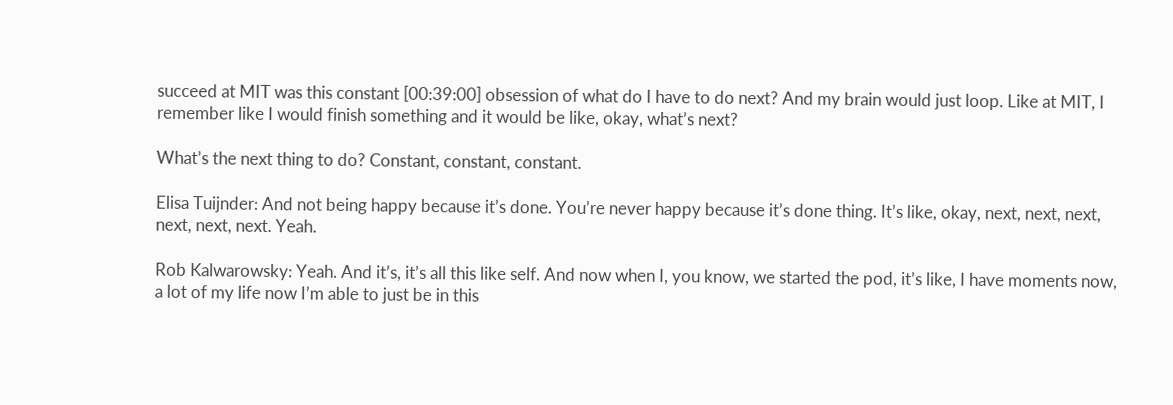succeed at MIT was this constant [00:39:00] obsession of what do I have to do next? And my brain would just loop. Like at MIT, I remember like I would finish something and it would be like, okay, what’s next?

What’s the next thing to do? Constant, constant, constant.

Elisa Tuijnder: And not being happy because it’s done. You’re never happy because it’s done thing. It’s like, okay, next, next, next, next, next, next. Yeah.

Rob Kalwarowsky: Yeah. And it’s, it’s all this like self. And now when I, you know, we started the pod, it’s like, I have moments now, a lot of my life now I’m able to just be in this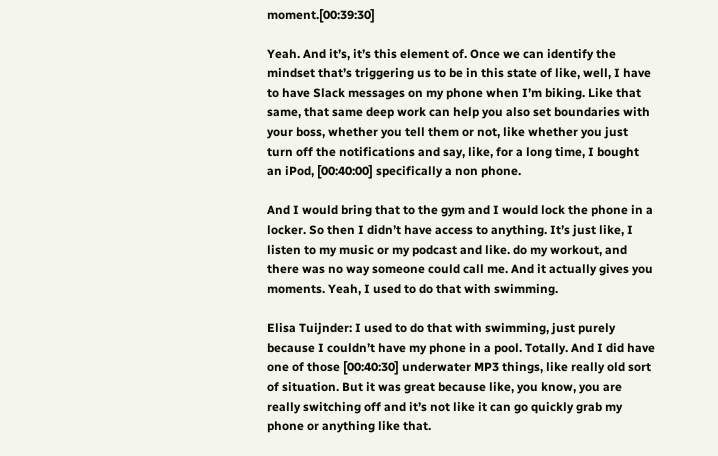moment.[00:39:30]

Yeah. And it’s, it’s this element of. Once we can identify the mindset that’s triggering us to be in this state of like, well, I have to have Slack messages on my phone when I’m biking. Like that same, that same deep work can help you also set boundaries with your boss, whether you tell them or not, like whether you just turn off the notifications and say, like, for a long time, I bought an iPod, [00:40:00] specifically a non phone.

And I would bring that to the gym and I would lock the phone in a locker. So then I didn’t have access to anything. It’s just like, I listen to my music or my podcast and like. do my workout, and there was no way someone could call me. And it actually gives you moments. Yeah, I used to do that with swimming.

Elisa Tuijnder: I used to do that with swimming, just purely because I couldn’t have my phone in a pool. Totally. And I did have one of those [00:40:30] underwater MP3 things, like really old sort of situation. But it was great because like, you know, you are really switching off and it’s not like it can go quickly grab my phone or anything like that.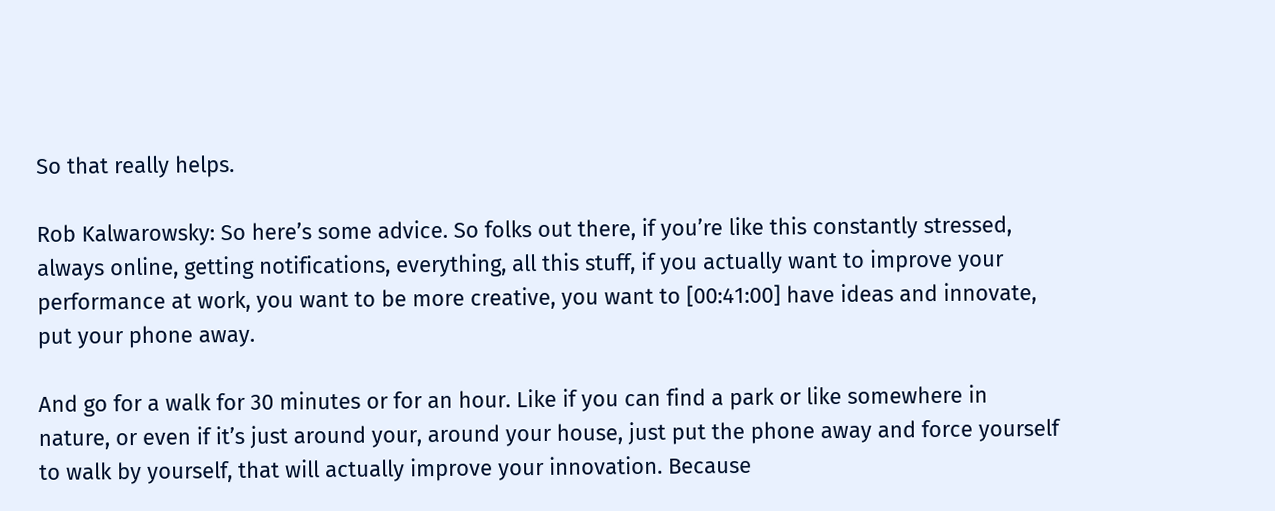So that really helps.

Rob Kalwarowsky: So here’s some advice. So folks out there, if you’re like this constantly stressed, always online, getting notifications, everything, all this stuff, if you actually want to improve your performance at work, you want to be more creative, you want to [00:41:00] have ideas and innovate, put your phone away.

And go for a walk for 30 minutes or for an hour. Like if you can find a park or like somewhere in nature, or even if it’s just around your, around your house, just put the phone away and force yourself to walk by yourself, that will actually improve your innovation. Because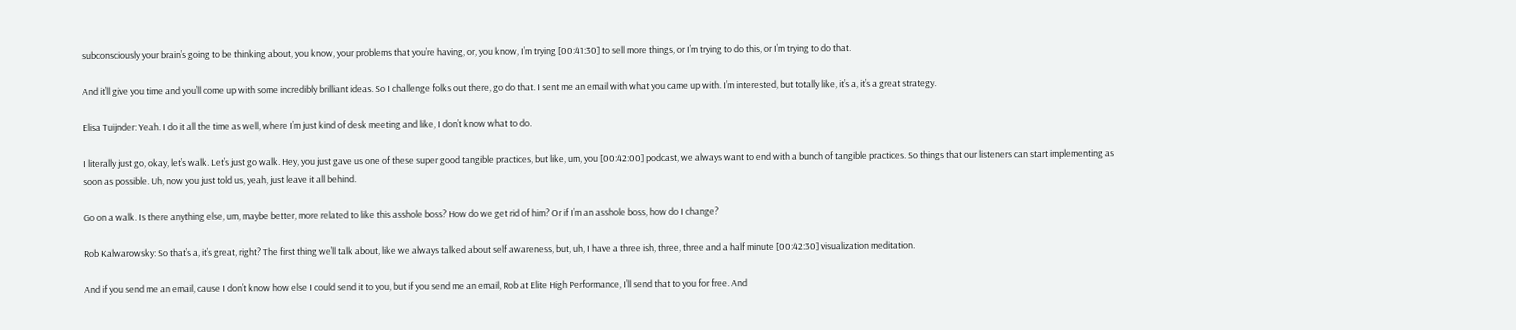subconsciously your brain’s going to be thinking about, you know, your problems that you’re having, or, you know, I’m trying [00:41:30] to sell more things, or I’m trying to do this, or I’m trying to do that.

And it’ll give you time and you’ll come up with some incredibly brilliant ideas. So I challenge folks out there, go do that. I sent me an email with what you came up with. I’m interested, but totally like, it’s a, it’s a great strategy.

Elisa Tuijnder: Yeah. I do it all the time as well, where I’m just kind of desk meeting and like, I don’t know what to do.

I literally just go, okay, let’s walk. Let’s just go walk. Hey, you just gave us one of these super good tangible practices, but like, um, you [00:42:00] podcast, we always want to end with a bunch of tangible practices. So things that our listeners can start implementing as soon as possible. Uh, now you just told us, yeah, just leave it all behind.

Go on a walk. Is there anything else, um, maybe better, more related to like this asshole boss? How do we get rid of him? Or if I’m an asshole boss, how do I change?

Rob Kalwarowsky: So that’s a, it’s great, right? The first thing we’ll talk about, like we always talked about self awareness, but, uh, I have a three ish, three, three and a half minute [00:42:30] visualization meditation.

And if you send me an email, cause I don’t know how else I could send it to you, but if you send me an email, Rob at Elite High Performance, I’ll send that to you for free. And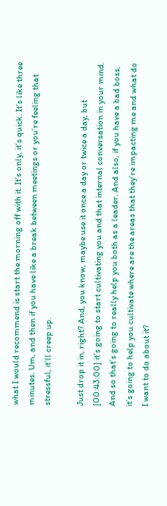what I would recommend is start the morning off with it. It’s only, it’s quick. It’s like three minutes. Um, and then if you have like a break between meetings or you’re feeling that stressful, it’ll creep up.

Just drop it in, right? And, you know, maybe use it once a day or twice a day, but [00:43:00] it’s going to start cultivating you and that internal conversation in your mind. And so that’s going to really help you both as a leader. And also, if you have a bad boss, it’s going to help you cultivate where are the areas that they’re impacting me and what do I want to do about it?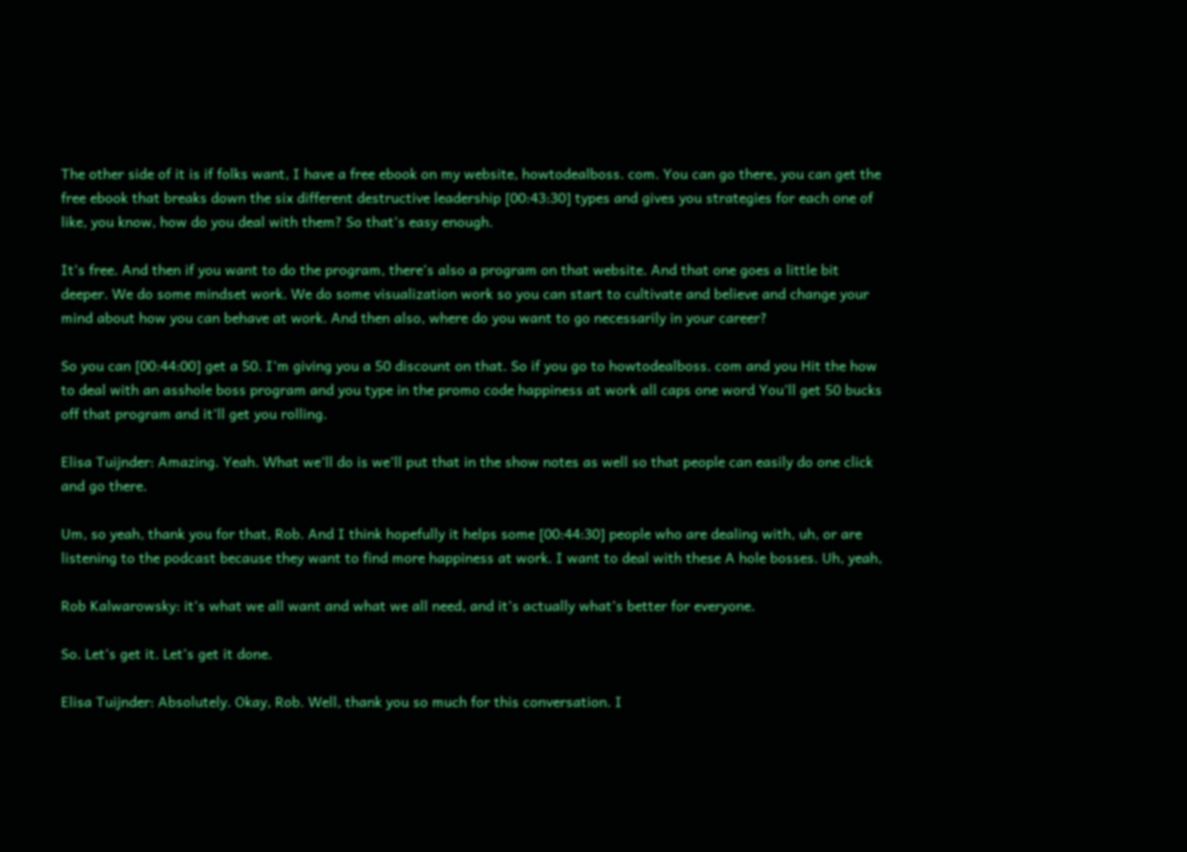The other side of it is if folks want, I have a free ebook on my website, howtodealboss. com. You can go there, you can get the free ebook that breaks down the six different destructive leadership [00:43:30] types and gives you strategies for each one of like, you know, how do you deal with them? So that’s easy enough.

It’s free. And then if you want to do the program, there’s also a program on that website. And that one goes a little bit deeper. We do some mindset work. We do some visualization work so you can start to cultivate and believe and change your mind about how you can behave at work. And then also, where do you want to go necessarily in your career?

So you can [00:44:00] get a 50. I’m giving you a 50 discount on that. So if you go to howtodealboss. com and you Hit the how to deal with an asshole boss program and you type in the promo code happiness at work all caps one word You’ll get 50 bucks off that program and it’ll get you rolling.

Elisa Tuijnder: Amazing. Yeah. What we’ll do is we’ll put that in the show notes as well so that people can easily do one click and go there.

Um, so yeah, thank you for that, Rob. And I think hopefully it helps some [00:44:30] people who are dealing with, uh, or are listening to the podcast because they want to find more happiness at work. I want to deal with these A hole bosses. Uh, yeah,

Rob Kalwarowsky: it’s what we all want and what we all need, and it’s actually what’s better for everyone.

So. Let’s get it. Let’s get it done.

Elisa Tuijnder: Absolutely. Okay, Rob. Well, thank you so much for this conversation. I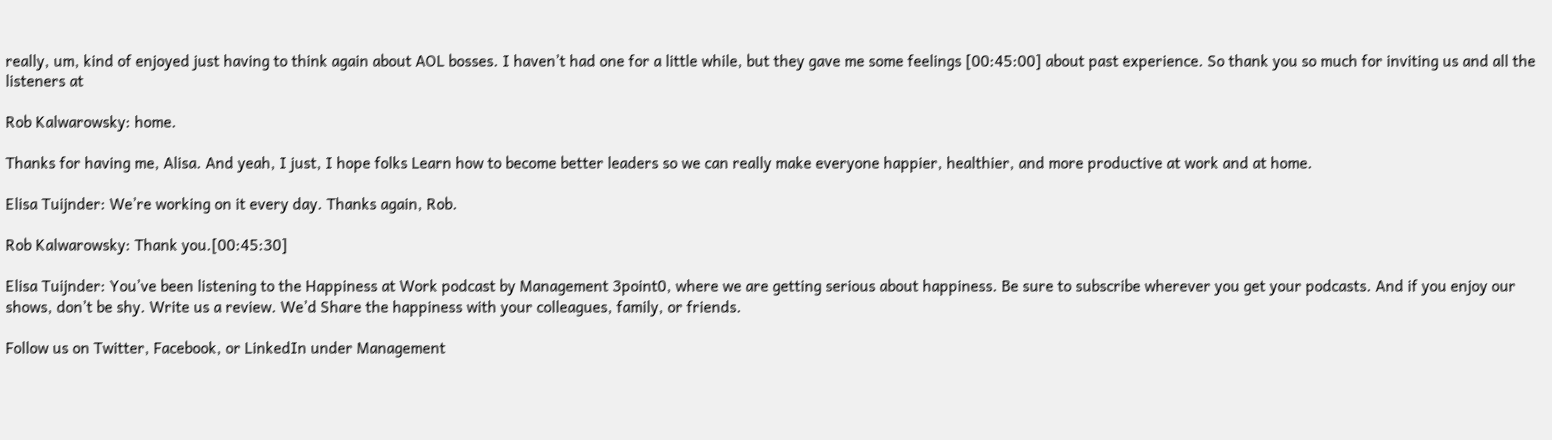really, um, kind of enjoyed just having to think again about AOL bosses. I haven’t had one for a little while, but they gave me some feelings [00:45:00] about past experience. So thank you so much for inviting us and all the listeners at

Rob Kalwarowsky: home.

Thanks for having me, Alisa. And yeah, I just, I hope folks Learn how to become better leaders so we can really make everyone happier, healthier, and more productive at work and at home.

Elisa Tuijnder: We’re working on it every day. Thanks again, Rob.

Rob Kalwarowsky: Thank you.[00:45:30]

Elisa Tuijnder: You’ve been listening to the Happiness at Work podcast by Management 3point0, where we are getting serious about happiness. Be sure to subscribe wherever you get your podcasts. And if you enjoy our shows, don’t be shy. Write us a review. We’d Share the happiness with your colleagues, family, or friends.

Follow us on Twitter, Facebook, or LinkedIn under Management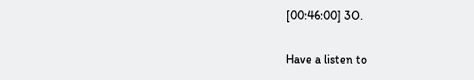[00:46:00] 3O.

Have a listen to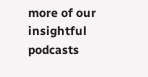more of our insightful podcasts